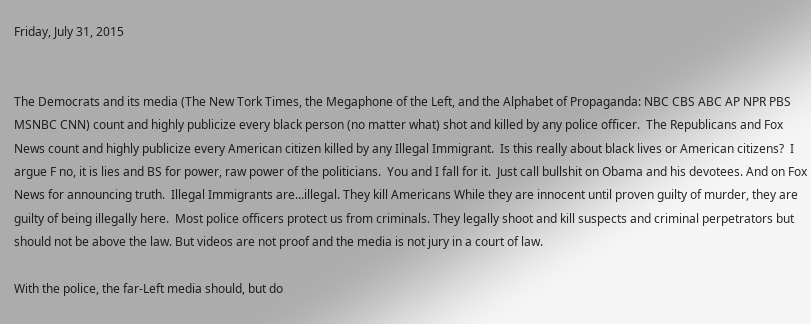Friday, July 31, 2015


The Democrats and its media (The New Tork Times, the Megaphone of the Left, and the Alphabet of Propaganda: NBC CBS ABC AP NPR PBS MSNBC CNN) count and highly publicize every black person (no matter what) shot and killed by any police officer.  The Republicans and Fox News count and highly publicize every American citizen killed by any Illegal Immigrant.  Is this really about black lives or American citizens?  I argue F no, it is lies and BS for power, raw power of the politicians.  You and I fall for it.  Just call bullshit on Obama and his devotees. And on Fox News for announcing truth.  Illegal Immigrants are...illegal. They kill Americans While they are innocent until proven guilty of murder, they are guilty of being illegally here.  Most police officers protect us from criminals. They legally shoot and kill suspects and criminal perpetrators but should not be above the law. But videos are not proof and the media is not jury in a court of law.

With the police, the far-Left media should, but do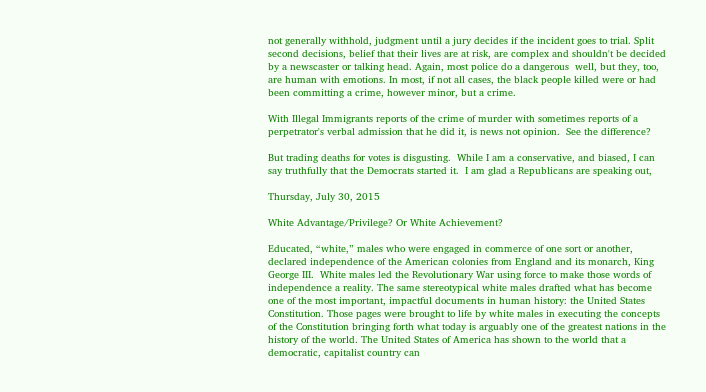not generally withhold, judgment until a jury decides if the incident goes to trial. Split second decisions, belief that their lives are at risk, are complex and shouldn't be decided by a newscaster or talking head. Again, most police do a dangerous  well, but they, too, are human with emotions. In most, if not all cases, the black people killed were or had been committing a crime, however minor, but a crime.

With Illegal Immigrants reports of the crime of murder with sometimes reports of a perpetrator's verbal admission that he did it, is news not opinion.  See the difference?

But trading deaths for votes is disgusting.  While I am a conservative, and biased, I can say truthfully that the Democrats started it.  I am glad a Republicans are speaking out,

Thursday, July 30, 2015

White Advantage/Privilege? Or White Achievement?

Educated, “white,” males who were engaged in commerce of one sort or another, declared independence of the American colonies from England and its monarch, King George III.  White males led the Revolutionary War using force to make those words of independence a reality. The same stereotypical white males drafted what has become one of the most important, impactful documents in human history: the United States Constitution. Those pages were brought to life by white males in executing the concepts of the Constitution bringing forth what today is arguably one of the greatest nations in the history of the world. The United States of America has shown to the world that a democratic, capitalist country can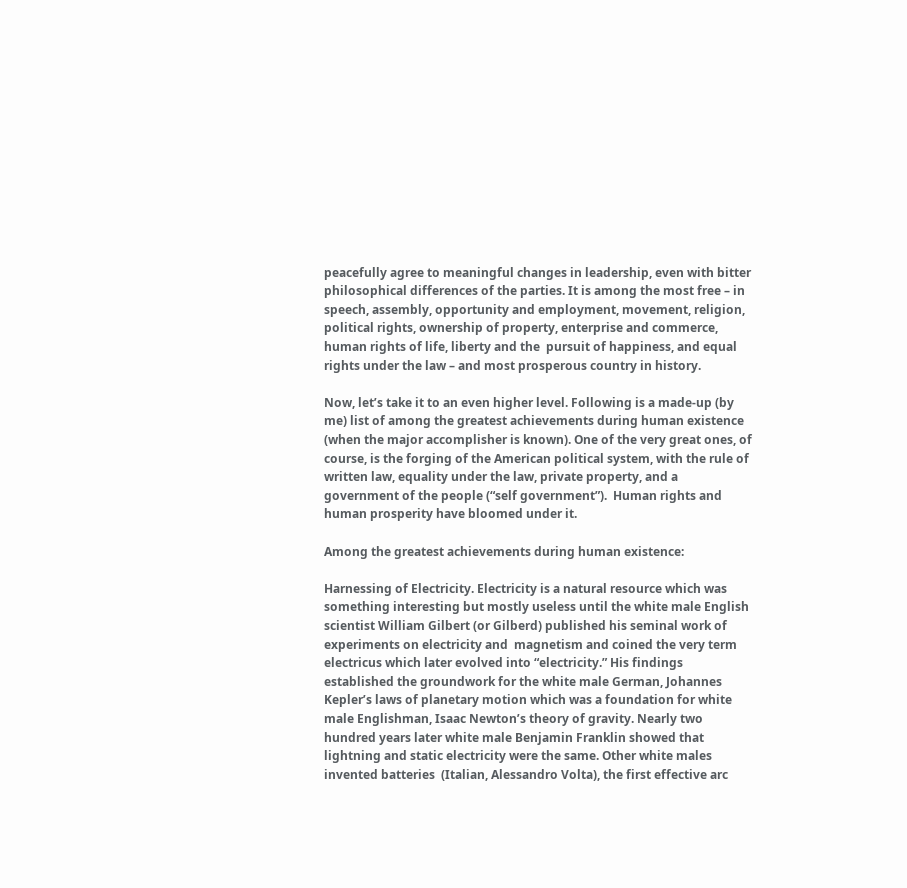peacefully agree to meaningful changes in leadership, even with bitter philosophical differences of the parties. It is among the most free – in speech, assembly, opportunity and employment, movement, religion, political rights, ownership of property, enterprise and commerce, human rights of life, liberty and the  pursuit of happiness, and equal rights under the law – and most prosperous country in history.

Now, let’s take it to an even higher level. Following is a made-up (by me) list of among the greatest achievements during human existence (when the major accomplisher is known). One of the very great ones, of course, is the forging of the American political system, with the rule of written law, equality under the law, private property, and a government of the people (“self government”).  Human rights and human prosperity have bloomed under it.

Among the greatest achievements during human existence:

Harnessing of Electricity. Electricity is a natural resource which was something interesting but mostly useless until the white male English scientist William Gilbert (or Gilberd) published his seminal work of experiments on electricity and  magnetism and coined the very term electricus which later evolved into “electricity.” His findings established the groundwork for the white male German, Johannes Kepler’s laws of planetary motion which was a foundation for white male Englishman, Isaac Newton’s theory of gravity. Nearly two hundred years later white male Benjamin Franklin showed that lightning and static electricity were the same. Other white males invented batteries  (Italian, Alessandro Volta), the first effective arc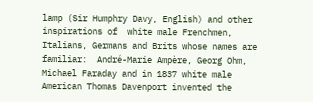lamp (Sir Humphry Davy, English) and other inspirations of  white male Frenchmen, Italians, Germans and Brits whose names are familiar:  André-Marie Ampère, Georg Ohm, Michael Faraday and in 1837 white male American Thomas Davenport invented the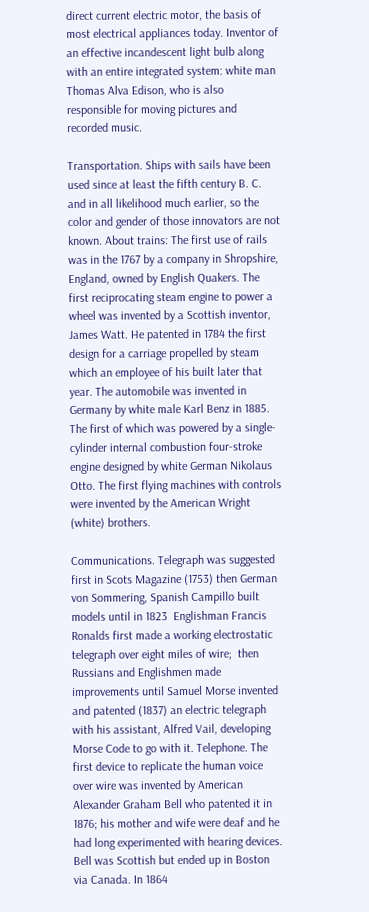direct current electric motor, the basis of most electrical appliances today. Inventor of an effective incandescent light bulb along with an entire integrated system: white man Thomas Alva Edison, who is also responsible for moving pictures and recorded music.

Transportation. Ships with sails have been used since at least the fifth century B. C. and in all likelihood much earlier, so the color and gender of those innovators are not known. About trains: The first use of rails was in the 1767 by a company in Shropshire, England, owned by English Quakers. The first reciprocating steam engine to power a wheel was invented by a Scottish inventor, James Watt. He patented in 1784 the first design for a carriage propelled by steam which an employee of his built later that year. The automobile was invented in Germany by white male Karl Benz in 1885. The first of which was powered by a single-cylinder internal combustion four-stroke engine designed by white German Nikolaus Otto. The first flying machines with controls were invented by the American Wright (white) brothers.

Communications. Telegraph was suggested first in Scots Magazine (1753) then German von Sommering, Spanish Campillo built models until in 1823  Englishman Francis Ronalds first made a working electrostatic telegraph over eight miles of wire;  then Russians and Englishmen made improvements until Samuel Morse invented and patented (1837) an electric telegraph with his assistant, Alfred Vail, developing Morse Code to go with it. Telephone. The first device to replicate the human voice over wire was invented by American Alexander Graham Bell who patented it in 1876; his mother and wife were deaf and he had long experimented with hearing devices. Bell was Scottish but ended up in Boston via Canada. In 1864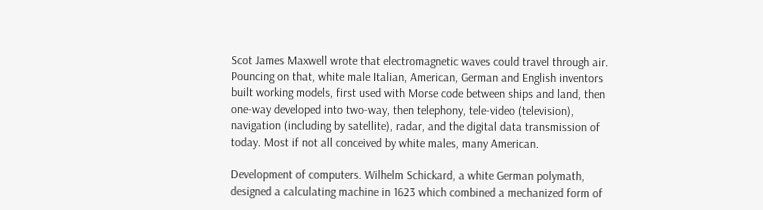Scot James Maxwell wrote that electromagnetic waves could travel through air. Pouncing on that, white male Italian, American, German and English inventors built working models, first used with Morse code between ships and land, then one-way developed into two-way, then telephony, tele-video (television), navigation (including by satellite), radar, and the digital data transmission of today. Most if not all conceived by white males, many American.

Development of computers. Wilhelm Schickard, a white German polymath, designed a calculating machine in 1623 which combined a mechanized form of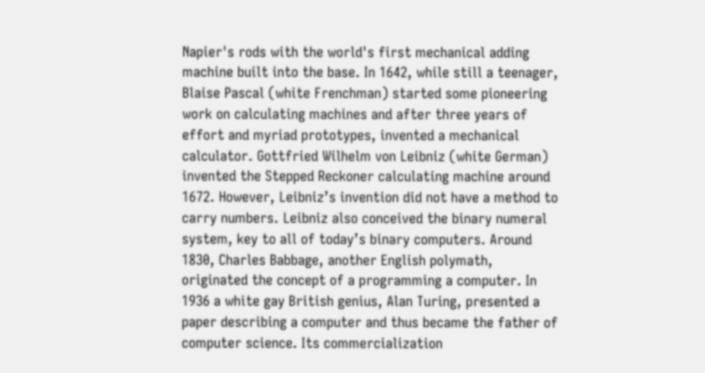Napier's rods with the world's first mechanical adding machine built into the base. In 1642, while still a teenager, Blaise Pascal (white Frenchman) started some pioneering work on calculating machines and after three years of effort and myriad prototypes, invented a mechanical calculator. Gottfried Wilhelm von Leibniz (white German) invented the Stepped Reckoner calculating machine around 1672. However, Leibniz’s invention did not have a method to carry numbers. Leibniz also conceived the binary numeral system, key to all of today’s binary computers. Around 1830, Charles Babbage, another English polymath, originated the concept of a programming a computer. In 1936 a white gay British genius, Alan Turing, presented a paper describing a computer and thus became the father of computer science. Its commercialization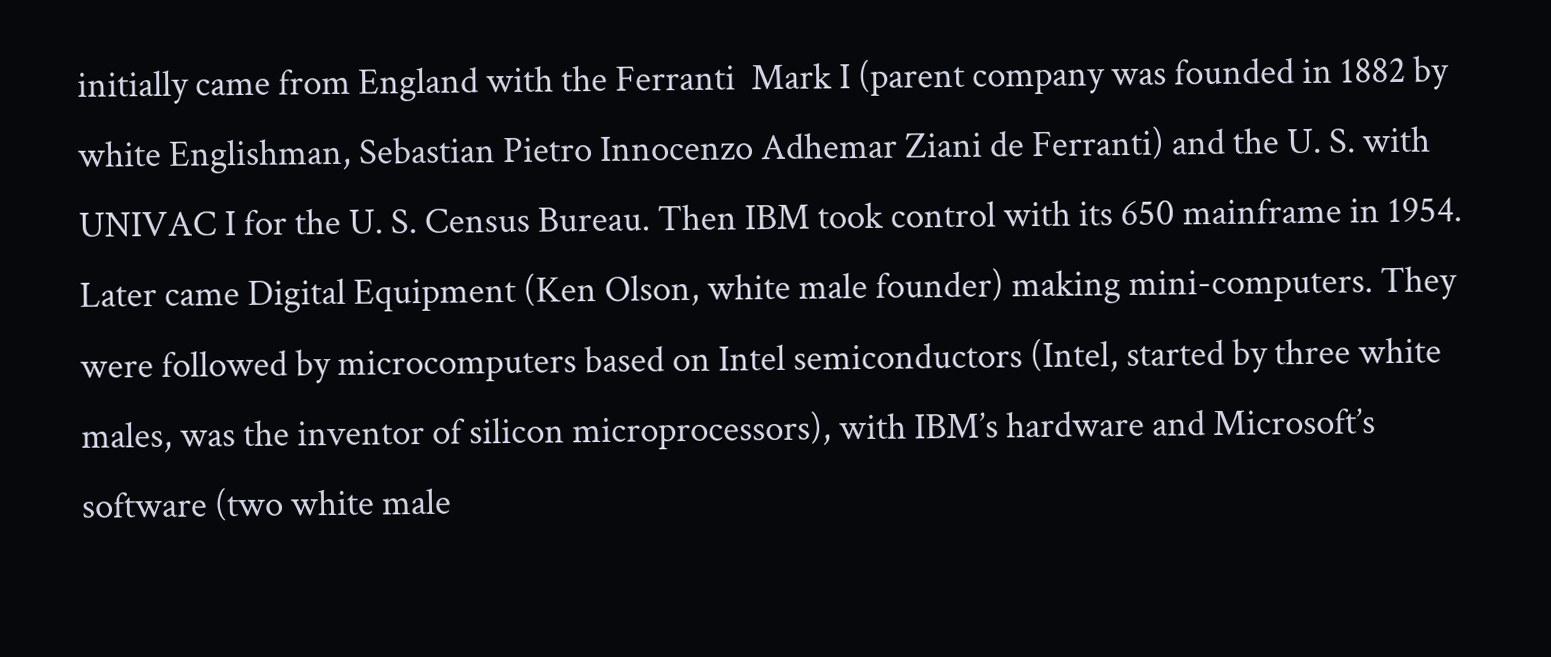initially came from England with the Ferranti  Mark I (parent company was founded in 1882 by white Englishman, Sebastian Pietro Innocenzo Adhemar Ziani de Ferranti) and the U. S. with UNIVAC I for the U. S. Census Bureau. Then IBM took control with its 650 mainframe in 1954. Later came Digital Equipment (Ken Olson, white male founder) making mini-computers. They were followed by microcomputers based on Intel semiconductors (Intel, started by three white males, was the inventor of silicon microprocessors), with IBM’s hardware and Microsoft’s software (two white male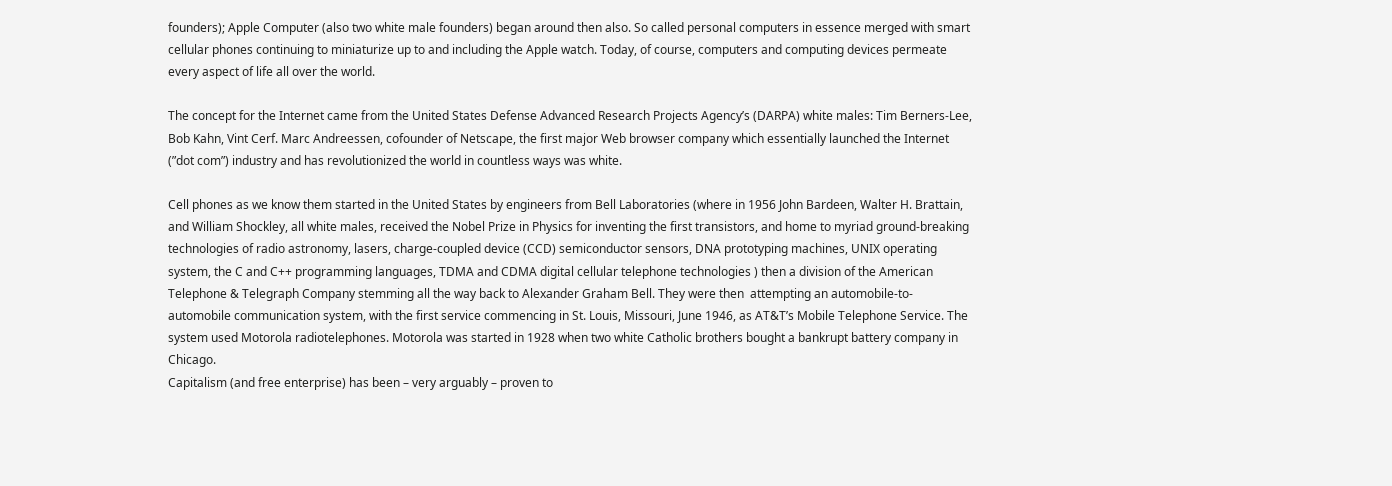founders); Apple Computer (also two white male founders) began around then also. So called personal computers in essence merged with smart cellular phones continuing to miniaturize up to and including the Apple watch. Today, of course, computers and computing devices permeate every aspect of life all over the world.

The concept for the Internet came from the United States Defense Advanced Research Projects Agency’s (DARPA) white males: Tim Berners-Lee, Bob Kahn, Vint Cerf. Marc Andreessen, cofounder of Netscape, the first major Web browser company which essentially launched the Internet (”dot com”) industry and has revolutionized the world in countless ways was white.

Cell phones as we know them started in the United States by engineers from Bell Laboratories (where in 1956 John Bardeen, Walter H. Brattain, and William Shockley, all white males, received the Nobel Prize in Physics for inventing the first transistors, and home to myriad ground-breaking technologies of radio astronomy, lasers, charge-coupled device (CCD) semiconductor sensors, DNA prototyping machines, UNIX operating system, the C and C++ programming languages, TDMA and CDMA digital cellular telephone technologies ) then a division of the American Telephone & Telegraph Company stemming all the way back to Alexander Graham Bell. They were then  attempting an automobile-to-automobile communication system, with the first service commencing in St. Louis, Missouri, June 1946, as AT&T’s Mobile Telephone Service. The system used Motorola radiotelephones. Motorola was started in 1928 when two white Catholic brothers bought a bankrupt battery company in Chicago.
Capitalism (and free enterprise) has been – very arguably – proven to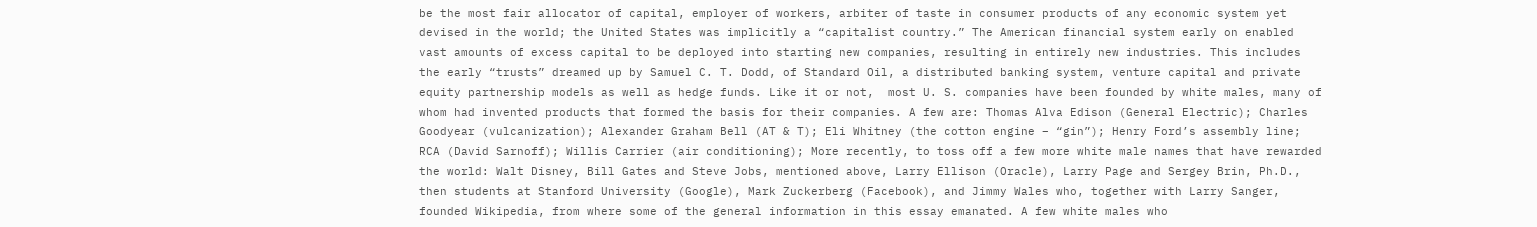be the most fair allocator of capital, employer of workers, arbiter of taste in consumer products of any economic system yet devised in the world; the United States was implicitly a “capitalist country.” The American financial system early on enabled vast amounts of excess capital to be deployed into starting new companies, resulting in entirely new industries. This includes the early “trusts” dreamed up by Samuel C. T. Dodd, of Standard Oil, a distributed banking system, venture capital and private equity partnership models as well as hedge funds. Like it or not,  most U. S. companies have been founded by white males, many of whom had invented products that formed the basis for their companies. A few are: Thomas Alva Edison (General Electric); Charles Goodyear (vulcanization); Alexander Graham Bell (AT & T); Eli Whitney (the cotton engine – “gin”); Henry Ford’s assembly line; RCA (David Sarnoff); Willis Carrier (air conditioning); More recently, to toss off a few more white male names that have rewarded the world: Walt Disney, Bill Gates and Steve Jobs, mentioned above, Larry Ellison (Oracle), Larry Page and Sergey Brin, Ph.D., then students at Stanford University (Google), Mark Zuckerberg (Facebook), and Jimmy Wales who, together with Larry Sanger, founded Wikipedia, from where some of the general information in this essay emanated. A few white males who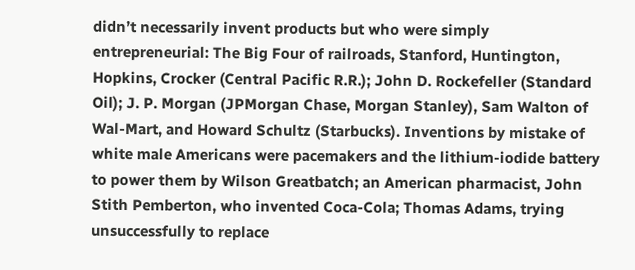didn’t necessarily invent products but who were simply entrepreneurial: The Big Four of railroads, Stanford, Huntington, Hopkins, Crocker (Central Pacific R.R.); John D. Rockefeller (Standard Oil); J. P. Morgan (JPMorgan Chase, Morgan Stanley), Sam Walton of Wal-Mart, and Howard Schultz (Starbucks). Inventions by mistake of white male Americans were pacemakers and the lithium-iodide battery to power them by Wilson Greatbatch; an American pharmacist, John Stith Pemberton, who invented Coca-Cola; Thomas Adams, trying unsuccessfully to replace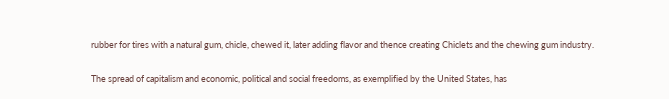rubber for tires with a natural gum, chicle, chewed it, later adding flavor and thence creating Chiclets and the chewing gum industry.

The spread of capitalism and economic, political and social freedoms, as exemplified by the United States, has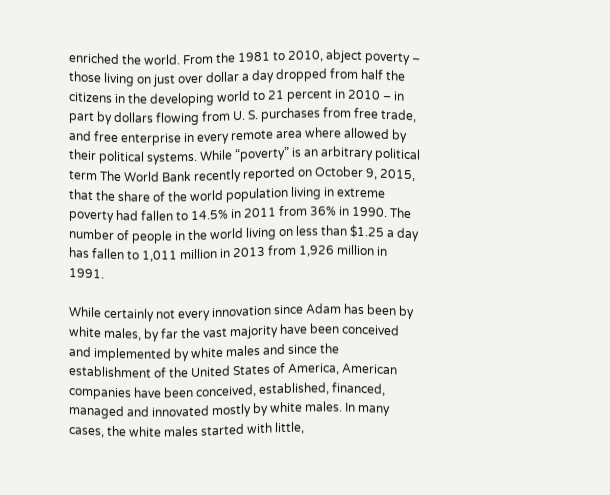enriched the world. From the 1981 to 2010, abject poverty – those living on just over dollar a day dropped from half the citizens in the developing world to 21 percent in 2010 – in part by dollars flowing from U. S. purchases from free trade, and free enterprise in every remote area where allowed by their political systems. While “poverty” is an arbitrary political term The World Bank recently reported on October 9, 2015, that the share of the world population living in extreme poverty had fallen to 14.5% in 2011 from 36% in 1990. The number of people in the world living on less than $1.25 a day has fallen to 1,011 million in 2013 from 1,926 million in 1991.

While certainly not every innovation since Adam has been by white males, by far the vast majority have been conceived and implemented by white males and since the establishment of the United States of America, American companies have been conceived, established, financed, managed and innovated mostly by white males. In many cases, the white males started with little,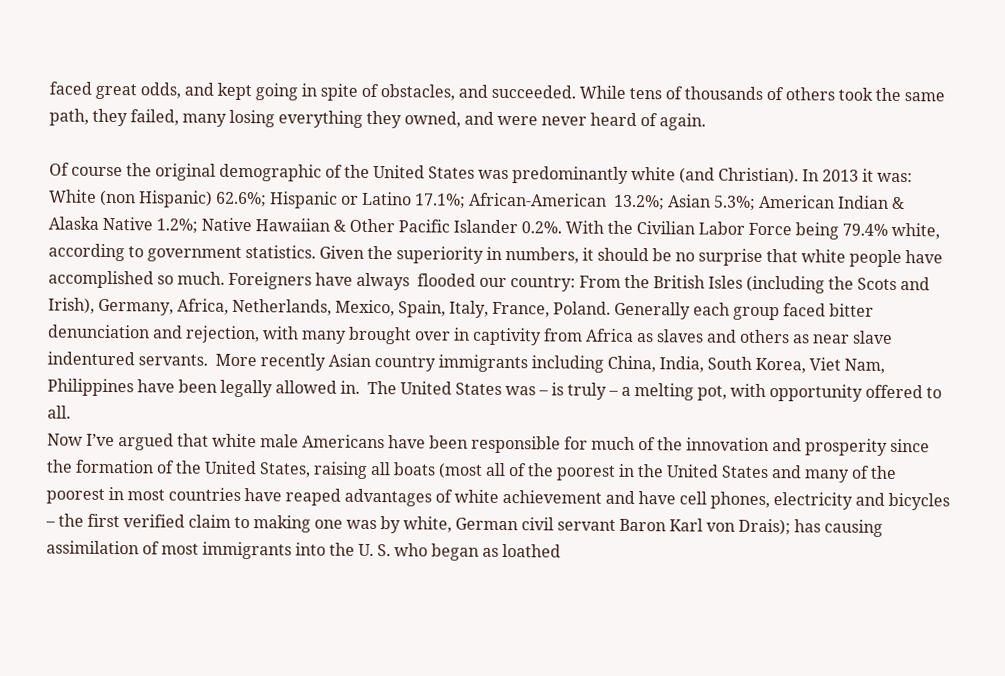faced great odds, and kept going in spite of obstacles, and succeeded. While tens of thousands of others took the same path, they failed, many losing everything they owned, and were never heard of again.

Of course the original demographic of the United States was predominantly white (and Christian). In 2013 it was: White (non Hispanic) 62.6%; Hispanic or Latino 17.1%; African-American  13.2%; Asian 5.3%; American Indian & Alaska Native 1.2%; Native Hawaiian & Other Pacific Islander 0.2%. With the Civilian Labor Force being 79.4% white, according to government statistics. Given the superiority in numbers, it should be no surprise that white people have accomplished so much. Foreigners have always  flooded our country: From the British Isles (including the Scots and Irish), Germany, Africa, Netherlands, Mexico, Spain, Italy, France, Poland. Generally each group faced bitter denunciation and rejection, with many brought over in captivity from Africa as slaves and others as near slave indentured servants.  More recently Asian country immigrants including China, India, South Korea, Viet Nam, Philippines have been legally allowed in.  The United States was – is truly – a melting pot, with opportunity offered to all.
Now I’ve argued that white male Americans have been responsible for much of the innovation and prosperity since the formation of the United States, raising all boats (most all of the poorest in the United States and many of the poorest in most countries have reaped advantages of white achievement and have cell phones, electricity and bicycles – the first verified claim to making one was by white, German civil servant Baron Karl von Drais); has causing assimilation of most immigrants into the U. S. who began as loathed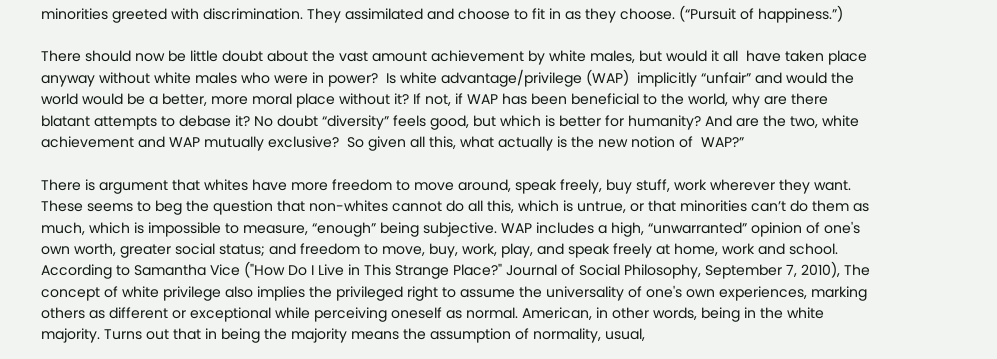minorities greeted with discrimination. They assimilated and choose to fit in as they choose. (“Pursuit of happiness.”)

There should now be little doubt about the vast amount achievement by white males, but would it all  have taken place anyway without white males who were in power?  Is white advantage/privilege (WAP)  implicitly “unfair” and would the world would be a better, more moral place without it? If not, if WAP has been beneficial to the world, why are there blatant attempts to debase it? No doubt “diversity” feels good, but which is better for humanity? And are the two, white achievement and WAP mutually exclusive?  So given all this, what actually is the new notion of  WAP?”

There is argument that whites have more freedom to move around, speak freely, buy stuff, work wherever they want. These seems to beg the question that non-whites cannot do all this, which is untrue, or that minorities can’t do them as much, which is impossible to measure, “enough” being subjective. WAP includes a high, “unwarranted” opinion of one's own worth, greater social status; and freedom to move, buy, work, play, and speak freely at home, work and school.  According to Samantha Vice ("How Do I Live in This Strange Place?" Journal of Social Philosophy, September 7, 2010), The concept of white privilege also implies the privileged right to assume the universality of one's own experiences, marking others as different or exceptional while perceiving oneself as normal. American, in other words, being in the white majority. Turns out that in being the majority means the assumption of normality, usual,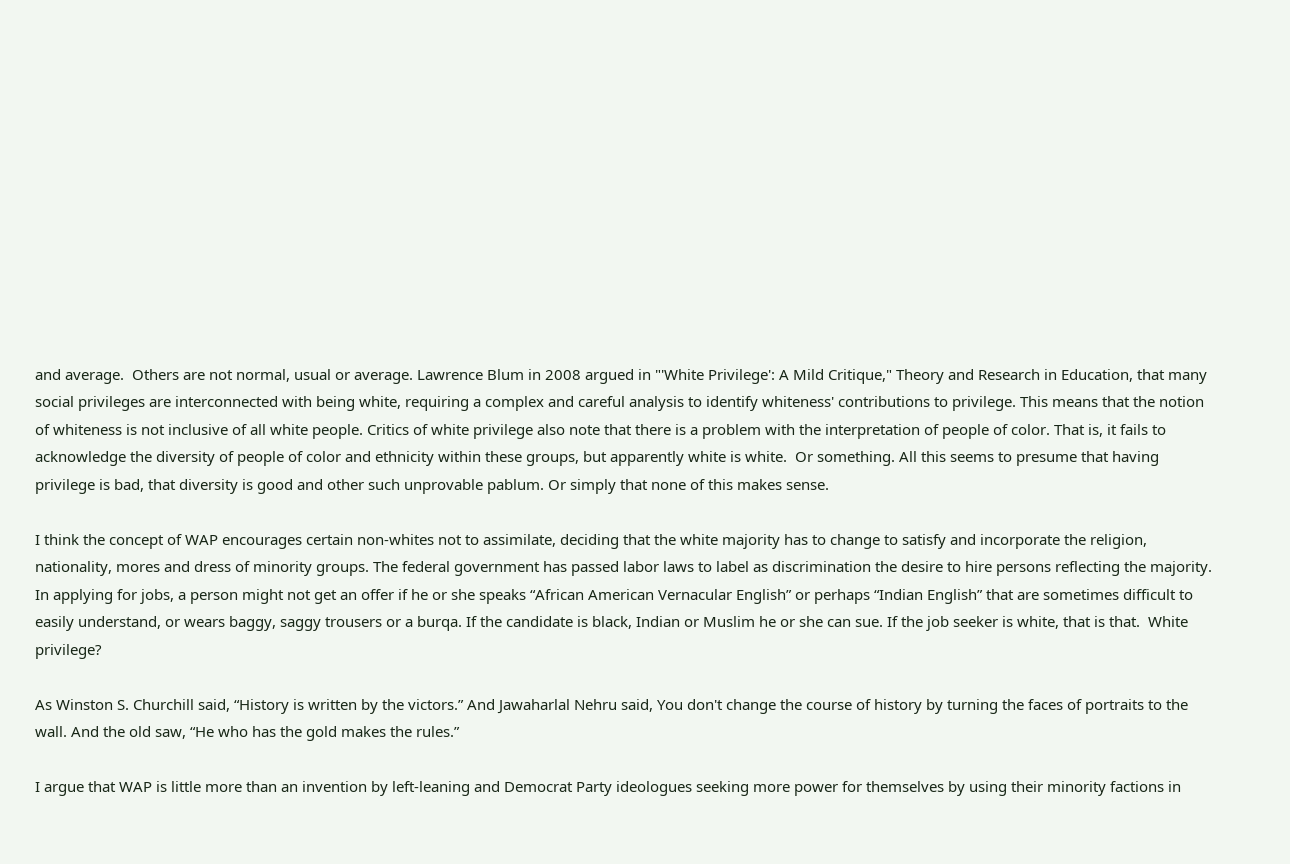and average.  Others are not normal, usual or average. Lawrence Blum in 2008 argued in "'White Privilege': A Mild Critique," Theory and Research in Education, that many social privileges are interconnected with being white, requiring a complex and careful analysis to identify whiteness' contributions to privilege. This means that the notion of whiteness is not inclusive of all white people. Critics of white privilege also note that there is a problem with the interpretation of people of color. That is, it fails to acknowledge the diversity of people of color and ethnicity within these groups, but apparently white is white.  Or something. All this seems to presume that having privilege is bad, that diversity is good and other such unprovable pablum. Or simply that none of this makes sense.

I think the concept of WAP encourages certain non-whites not to assimilate, deciding that the white majority has to change to satisfy and incorporate the religion, nationality, mores and dress of minority groups. The federal government has passed labor laws to label as discrimination the desire to hire persons reflecting the majority. In applying for jobs, a person might not get an offer if he or she speaks “African American Vernacular English” or perhaps “Indian English” that are sometimes difficult to easily understand, or wears baggy, saggy trousers or a burqa. If the candidate is black, Indian or Muslim he or she can sue. If the job seeker is white, that is that.  White privilege?

As Winston S. Churchill said, “History is written by the victors.” And Jawaharlal Nehru said, You don't change the course of history by turning the faces of portraits to the wall. And the old saw, “He who has the gold makes the rules.”

I argue that WAP is little more than an invention by left-leaning and Democrat Party ideologues seeking more power for themselves by using their minority factions in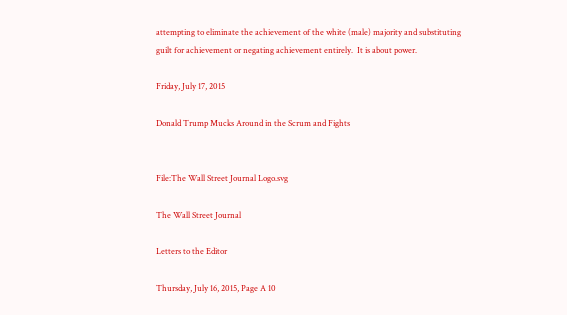attempting to eliminate the achievement of the white (male) majority and substituting guilt for achievement or negating achievement entirely.  It is about power.

Friday, July 17, 2015

Donald Trump Mucks Around in the Scrum and Fights


File:The Wall Street Journal Logo.svg

The Wall Street Journal

Letters to the Editor

Thursday, July 16, 2015, Page A 10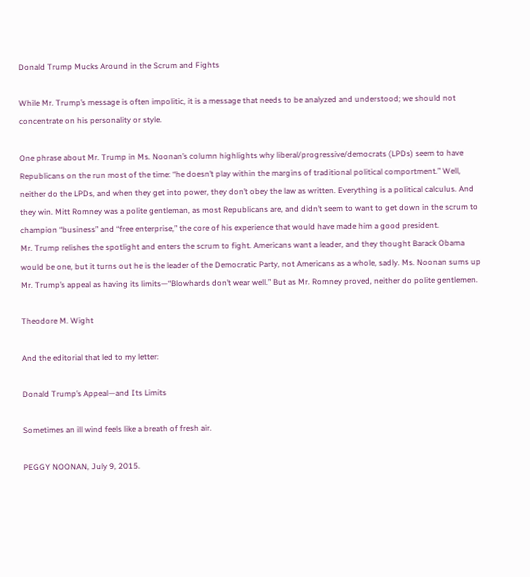Donald Trump Mucks Around in the Scrum and Fights

While Mr. Trump’s message is often impolitic, it is a message that needs to be analyzed and understood; we should not concentrate on his personality or style.

One phrase about Mr. Trump in Ms. Noonan’s column highlights why liberal/progressive/democrats (LPDs) seem to have Republicans on the run most of the time: “he doesn’t play within the margins of traditional political comportment.” Well, neither do the LPDs, and when they get into power, they don’t obey the law as written. Everything is a political calculus. And they win. Mitt Romney was a polite gentleman, as most Republicans are, and didn’t seem to want to get down in the scrum to champion “business” and “free enterprise,” the core of his experience that would have made him a good president.
Mr. Trump relishes the spotlight and enters the scrum to fight. Americans want a leader, and they thought Barack Obama would be one, but it turns out he is the leader of the Democratic Party, not Americans as a whole, sadly. Ms. Noonan sums up Mr. Trump’s appeal as having its limits—“Blowhards don’t wear well.” But as Mr. Romney proved, neither do polite gentlemen.

Theodore M. Wight

And the editorial that led to my letter:

Donald Trump’s Appeal—and Its Limits

Sometimes an ill wind feels like a breath of fresh air.

PEGGY NOONAN, July 9, 2015.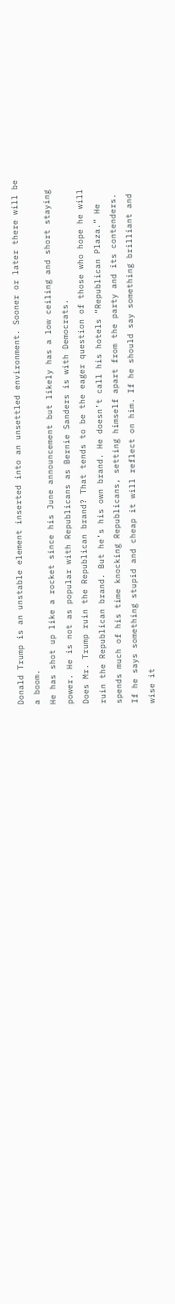Donald Trump is an unstable element inserted into an unsettled environment. Sooner or later there will be a boom.
He has shot up like a rocket since his June announcement but likely has a low ceiling and short staying power. He is not as popular with Republicans as Bernie Sanders is with Democrats.
Does Mr. Trump ruin the Republican brand? That tends to be the eager question of those who hope he will ruin the Republican brand. But he’s his own brand. He doesn’t call his hotels “Republican Plaza.” He spends much of his time knocking Republicans, setting himself apart from the party and its contenders.
If he says something stupid and cheap it will reflect on him. If he should say something brilliant and wise it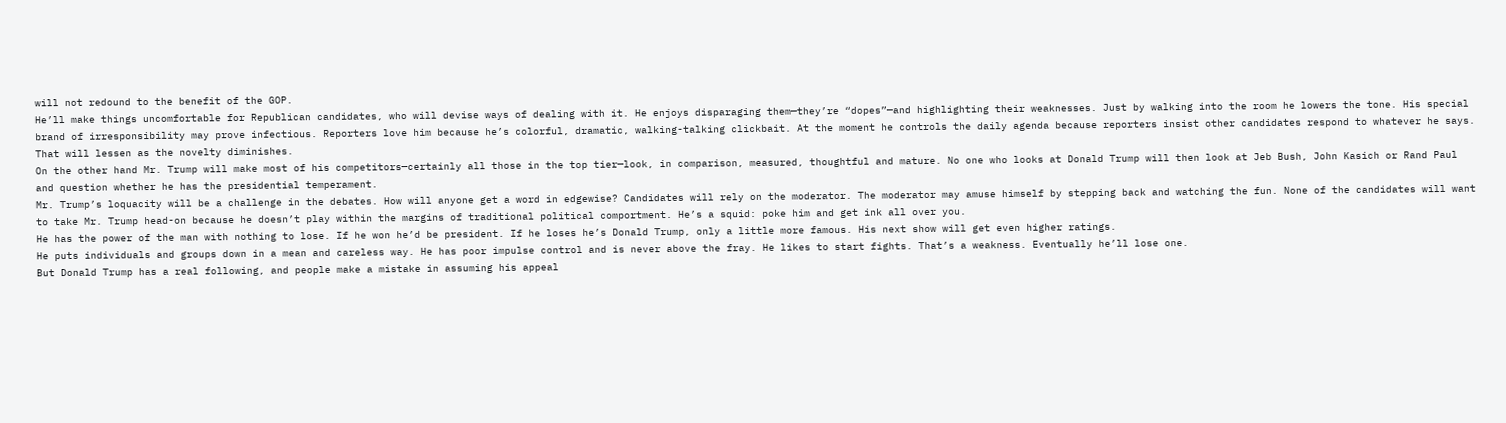will not redound to the benefit of the GOP.
He’ll make things uncomfortable for Republican candidates, who will devise ways of dealing with it. He enjoys disparaging them—they’re “dopes”—and highlighting their weaknesses. Just by walking into the room he lowers the tone. His special brand of irresponsibility may prove infectious. Reporters love him because he’s colorful, dramatic, walking-talking clickbait. At the moment he controls the daily agenda because reporters insist other candidates respond to whatever he says. That will lessen as the novelty diminishes.
On the other hand Mr. Trump will make most of his competitors—certainly all those in the top tier—look, in comparison, measured, thoughtful and mature. No one who looks at Donald Trump will then look at Jeb Bush, John Kasich or Rand Paul and question whether he has the presidential temperament.
Mr. Trump’s loquacity will be a challenge in the debates. How will anyone get a word in edgewise? Candidates will rely on the moderator. The moderator may amuse himself by stepping back and watching the fun. None of the candidates will want to take Mr. Trump head-on because he doesn’t play within the margins of traditional political comportment. He’s a squid: poke him and get ink all over you.
He has the power of the man with nothing to lose. If he won he’d be president. If he loses he’s Donald Trump, only a little more famous. His next show will get even higher ratings.
He puts individuals and groups down in a mean and careless way. He has poor impulse control and is never above the fray. He likes to start fights. That’s a weakness. Eventually he’ll lose one.
But Donald Trump has a real following, and people make a mistake in assuming his appeal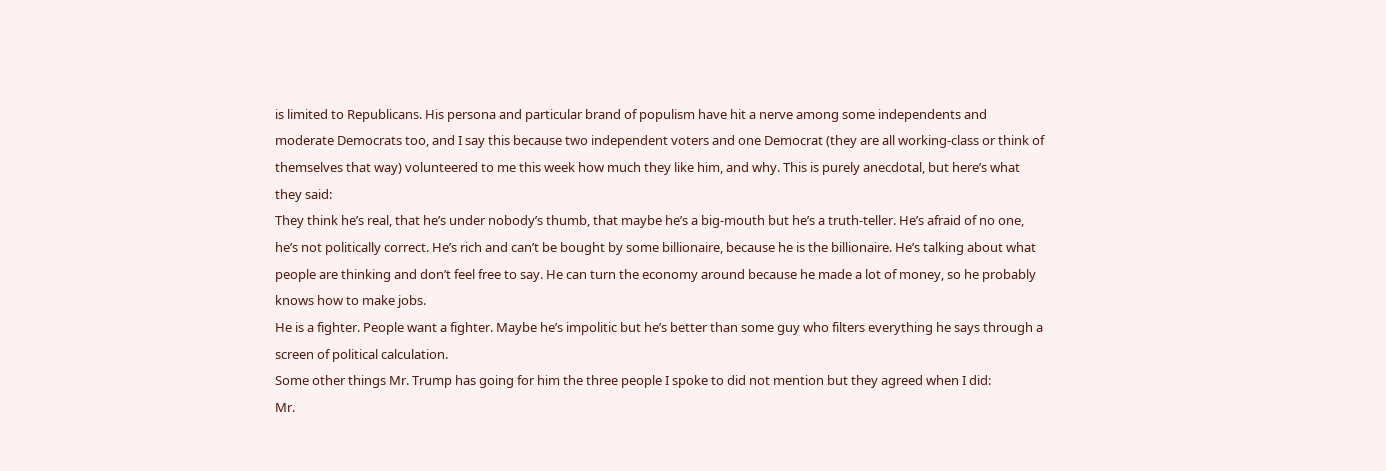is limited to Republicans. His persona and particular brand of populism have hit a nerve among some independents and moderate Democrats too, and I say this because two independent voters and one Democrat (they are all working-class or think of themselves that way) volunteered to me this week how much they like him, and why. This is purely anecdotal, but here’s what they said:
They think he’s real, that he’s under nobody’s thumb, that maybe he’s a big-mouth but he’s a truth-teller. He’s afraid of no one, he’s not politically correct. He’s rich and can’t be bought by some billionaire, because he is the billionaire. He’s talking about what people are thinking and don’t feel free to say. He can turn the economy around because he made a lot of money, so he probably knows how to make jobs.
He is a fighter. People want a fighter. Maybe he’s impolitic but he’s better than some guy who filters everything he says through a screen of political calculation.
Some other things Mr. Trump has going for him the three people I spoke to did not mention but they agreed when I did:
Mr.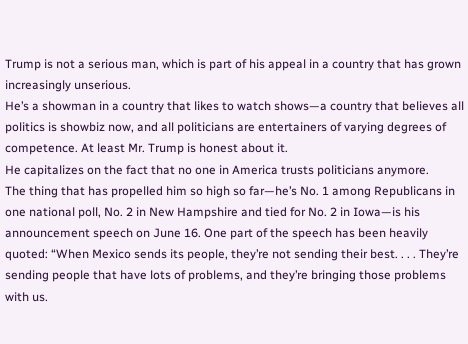Trump is not a serious man, which is part of his appeal in a country that has grown increasingly unserious.
He’s a showman in a country that likes to watch shows—a country that believes all politics is showbiz now, and all politicians are entertainers of varying degrees of competence. At least Mr. Trump is honest about it.
He capitalizes on the fact that no one in America trusts politicians anymore.
The thing that has propelled him so high so far—he’s No. 1 among Republicans in one national poll, No. 2 in New Hampshire and tied for No. 2 in Iowa—is his announcement speech on June 16. One part of the speech has been heavily quoted: “When Mexico sends its people, they’re not sending their best. . . . They’re sending people that have lots of problems, and they’re bringing those problems with us.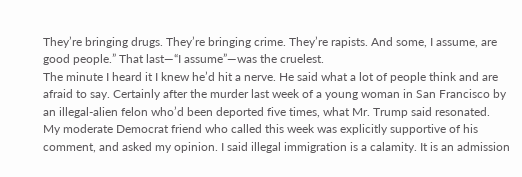They’re bringing drugs. They’re bringing crime. They’re rapists. And some, I assume, are good people.” That last—“I assume”—was the cruelest.
The minute I heard it I knew he’d hit a nerve. He said what a lot of people think and are afraid to say. Certainly after the murder last week of a young woman in San Francisco by an illegal-alien felon who’d been deported five times, what Mr. Trump said resonated.
My moderate Democrat friend who called this week was explicitly supportive of his comment, and asked my opinion. I said illegal immigration is a calamity. It is an admission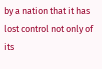by a nation that it has lost control not only of its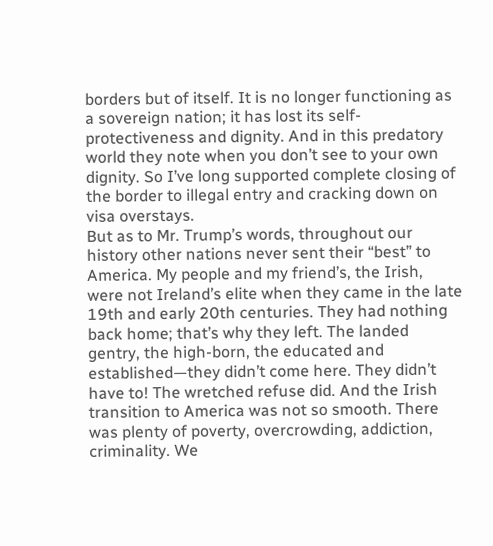borders but of itself. It is no longer functioning as a sovereign nation; it has lost its self-protectiveness and dignity. And in this predatory world they note when you don’t see to your own dignity. So I’ve long supported complete closing of the border to illegal entry and cracking down on visa overstays.
But as to Mr. Trump’s words, throughout our history other nations never sent their “best” to America. My people and my friend’s, the Irish, were not Ireland’s elite when they came in the late 19th and early 20th centuries. They had nothing back home; that’s why they left. The landed gentry, the high-born, the educated and established—they didn’t come here. They didn’t have to! The wretched refuse did. And the Irish transition to America was not so smooth. There was plenty of poverty, overcrowding, addiction, criminality. We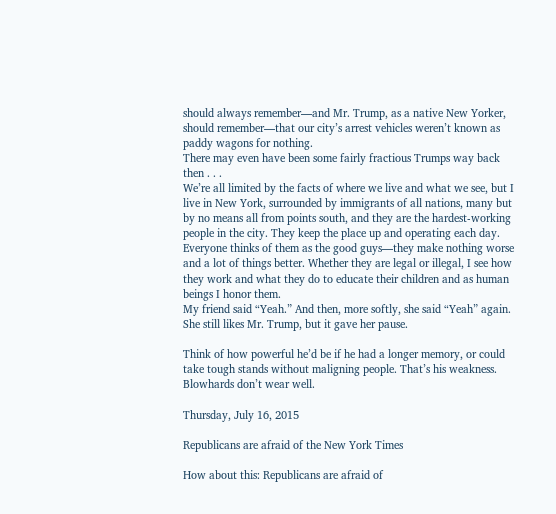should always remember—and Mr. Trump, as a native New Yorker, should remember—that our city’s arrest vehicles weren’t known as paddy wagons for nothing.
There may even have been some fairly fractious Trumps way back then . . .
We’re all limited by the facts of where we live and what we see, but I live in New York, surrounded by immigrants of all nations, many but by no means all from points south, and they are the hardest-working people in the city. They keep the place up and operating each day. Everyone thinks of them as the good guys—they make nothing worse and a lot of things better. Whether they are legal or illegal, I see how they work and what they do to educate their children and as human beings I honor them.
My friend said “Yeah.” And then, more softly, she said “Yeah” again.
She still likes Mr. Trump, but it gave her pause.

Think of how powerful he’d be if he had a longer memory, or could take tough stands without maligning people. That’s his weakness. Blowhards don’t wear well.

Thursday, July 16, 2015

Republicans are afraid of the New York Times

How about this: Republicans are afraid of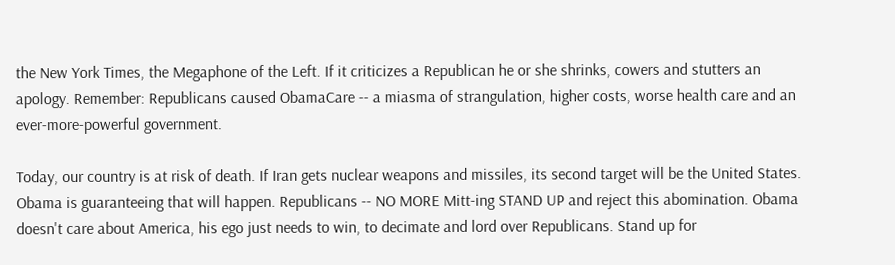the New York Times, the Megaphone of the Left. If it criticizes a Republican he or she shrinks, cowers and stutters an apology. Remember: Republicans caused ObamaCare -- a miasma of strangulation, higher costs, worse health care and an ever-more-powerful government.

Today, our country is at risk of death. If Iran gets nuclear weapons and missiles, its second target will be the United States. Obama is guaranteeing that will happen. Republicans -- NO MORE Mitt-ing STAND UP and reject this abomination. Obama doesn't care about America, his ego just needs to win, to decimate and lord over Republicans. Stand up for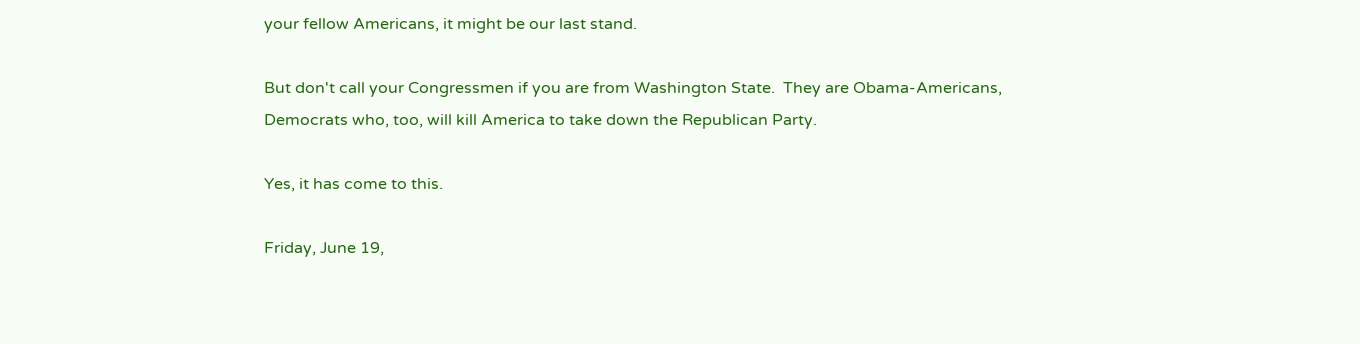your fellow Americans, it might be our last stand.

But don't call your Congressmen if you are from Washington State.  They are Obama-Americans, Democrats who, too, will kill America to take down the Republican Party.

Yes, it has come to this.

Friday, June 19,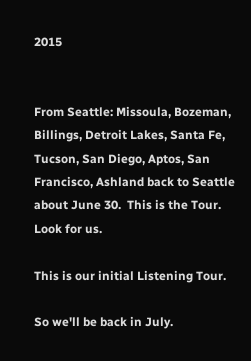2015


From Seattle: Missoula, Bozeman, Billings, Detroit Lakes, Santa Fe, Tucson, San Diego, Aptos, San Francisco, Ashland back to Seattle about June 30.  This is the Tour.  Look for us.

This is our initial Listening Tour.

So we'll be back in July.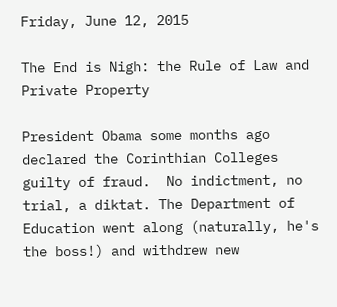Friday, June 12, 2015

The End is Nigh: the Rule of Law and Private Property

President Obama some months ago declared the Corinthian Colleges guilty of fraud.  No indictment, no trial, a diktat. The Department of Education went along (naturally, he's the boss!) and withdrew new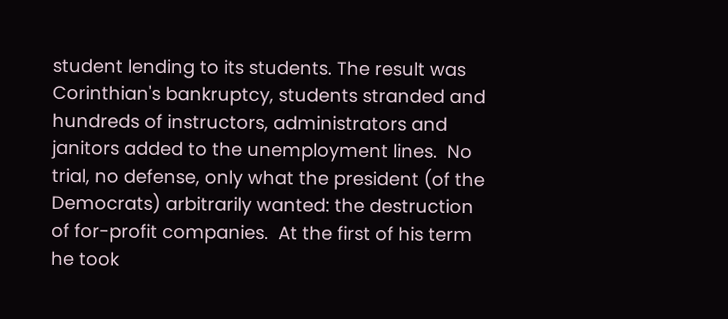student lending to its students. The result was Corinthian's bankruptcy, students stranded and hundreds of instructors, administrators and janitors added to the unemployment lines.  No trial, no defense, only what the president (of the Democrats) arbitrarily wanted: the destruction of for-profit companies.  At the first of his term he took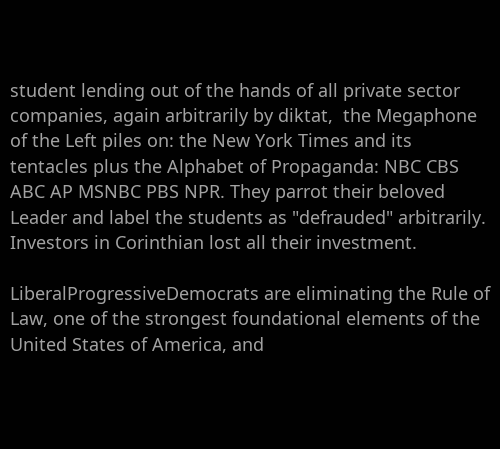student lending out of the hands of all private sector companies, again arbitrarily by diktat,  the Megaphone of the Left piles on: the New York Times and its tentacles plus the Alphabet of Propaganda: NBC CBS ABC AP MSNBC PBS NPR. They parrot their beloved Leader and label the students as "defrauded" arbitrarily.  Investors in Corinthian lost all their investment.

LiberalProgressiveDemocrats are eliminating the Rule of Law, one of the strongest foundational elements of the United States of America, and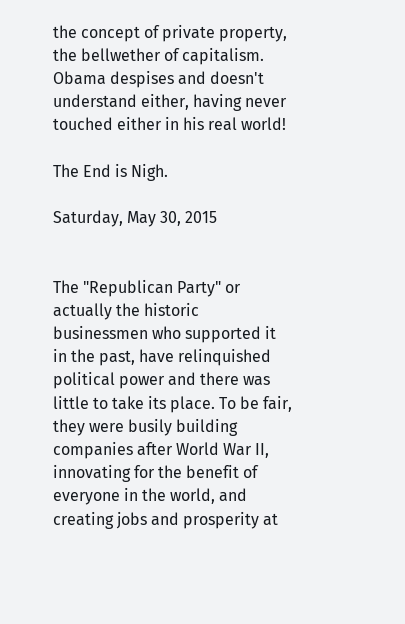the concept of private property, the bellwether of capitalism.  Obama despises and doesn't understand either, having never touched either in his real world!

The End is Nigh.

Saturday, May 30, 2015


The "Republican Party" or actually the historic businessmen who supported it in the past, have relinquished political power and there was little to take its place. To be fair, they were busily building companies after World War II, innovating for the benefit of everyone in the world, and creating jobs and prosperity at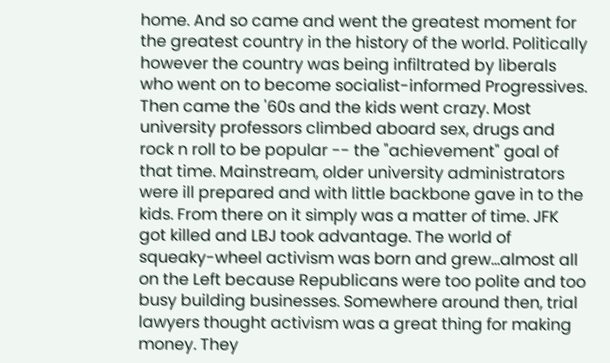home. And so came and went the greatest moment for the greatest country in the history of the world. Politically however the country was being infiltrated by liberals who went on to become socialist-informed Progressives. Then came the '60s and the kids went crazy. Most university professors climbed aboard sex, drugs and rock n roll to be popular -- the "achievement" goal of that time. Mainstream, older university administrators were ill prepared and with little backbone gave in to the kids. From there on it simply was a matter of time. JFK got killed and LBJ took advantage. The world of squeaky-wheel activism was born and grew...almost all on the Left because Republicans were too polite and too busy building businesses. Somewhere around then, trial lawyers thought activism was a great thing for making money. They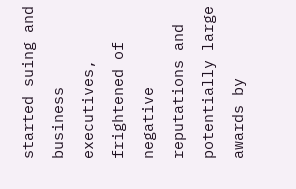started suing and business executives, frightened of negative reputations and potentially large awards by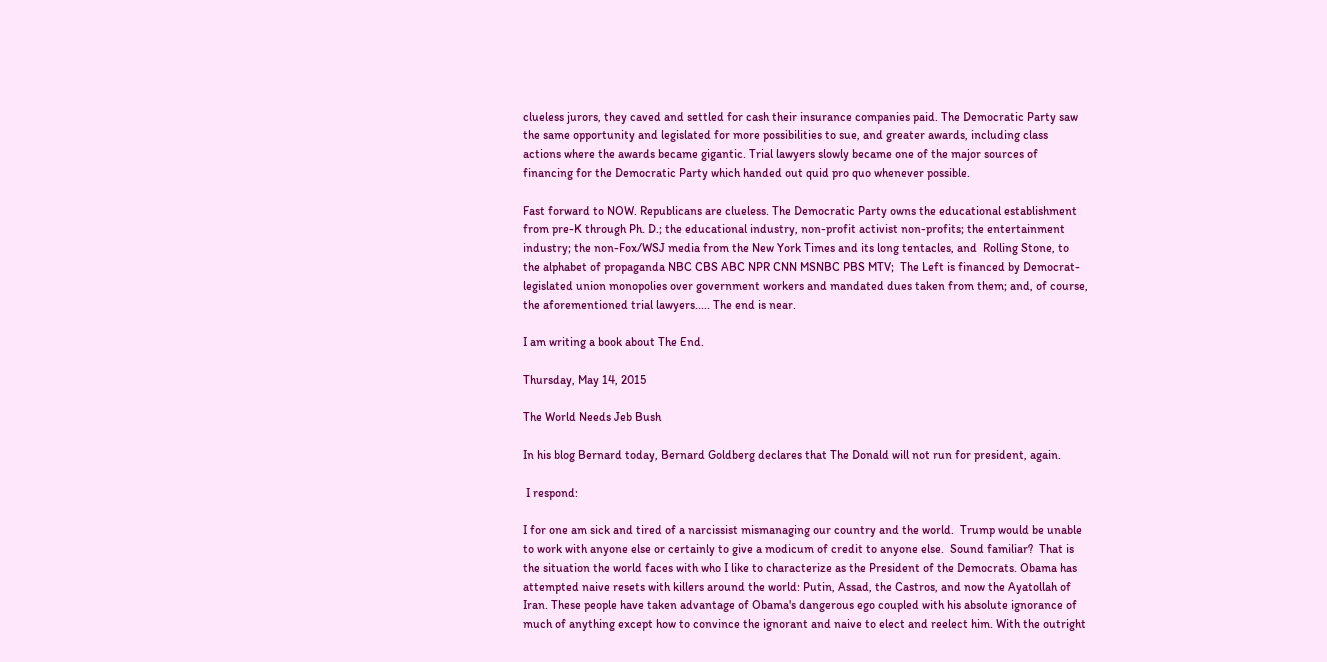clueless jurors, they caved and settled for cash their insurance companies paid. The Democratic Party saw the same opportunity and legislated for more possibilities to sue, and greater awards, including class actions where the awards became gigantic. Trial lawyers slowly became one of the major sources of financing for the Democratic Party which handed out quid pro quo whenever possible.

Fast forward to NOW. Republicans are clueless. The Democratic Party owns the educational establishment from pre-K through Ph. D.; the educational industry, non-profit activist non-profits; the entertainment industry; the non-Fox/WSJ media from the New York Times and its long tentacles, and  Rolling Stone, to the alphabet of propaganda NBC CBS ABC NPR CNN MSNBC PBS MTV;  The Left is financed by Democrat-legislated union monopolies over government workers and mandated dues taken from them; and, of course, the aforementioned trial lawyers..... The end is near.

I am writing a book about The End.

Thursday, May 14, 2015

The World Needs Jeb Bush

In his blog Bernard today, Bernard Goldberg declares that The Donald will not run for president, again.

 I respond:

I for one am sick and tired of a narcissist mismanaging our country and the world.  Trump would be unable to work with anyone else or certainly to give a modicum of credit to anyone else.  Sound familiar?  That is the situation the world faces with who I like to characterize as the President of the Democrats. Obama has attempted naive resets with killers around the world: Putin, Assad, the Castros, and now the Ayatollah of Iran. These people have taken advantage of Obama's dangerous ego coupled with his absolute ignorance of much of anything except how to convince the ignorant and naive to elect and reelect him. With the outright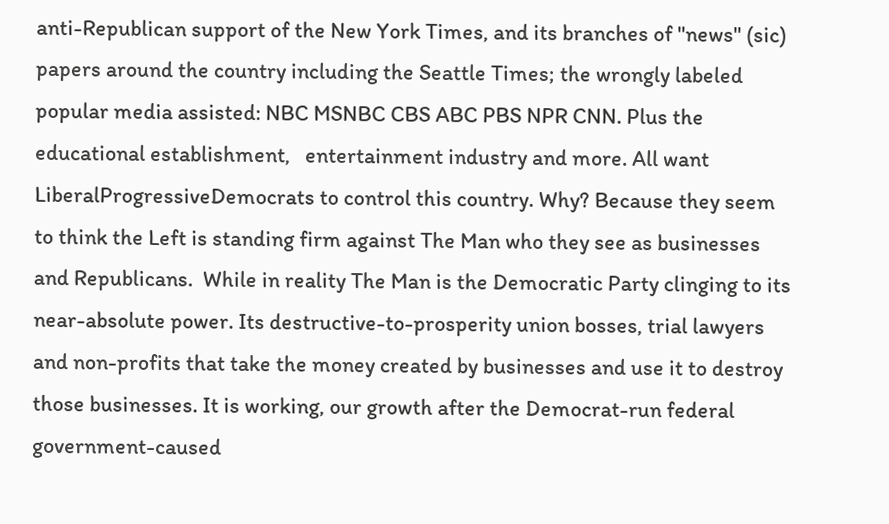anti-Republican support of the New York Times, and its branches of "news" (sic) papers around the country including the Seattle Times; the wrongly labeled popular media assisted: NBC MSNBC CBS ABC PBS NPR CNN. Plus the educational establishment,   entertainment industry and more. All want LiberalProgressiveDemocrats to control this country. Why? Because they seem to think the Left is standing firm against The Man who they see as businesses and Republicans.  While in reality The Man is the Democratic Party clinging to its near-absolute power. Its destructive-to-prosperity union bosses, trial lawyers and non-profits that take the money created by businesses and use it to destroy those businesses. It is working, our growth after the Democrat-run federal government-caused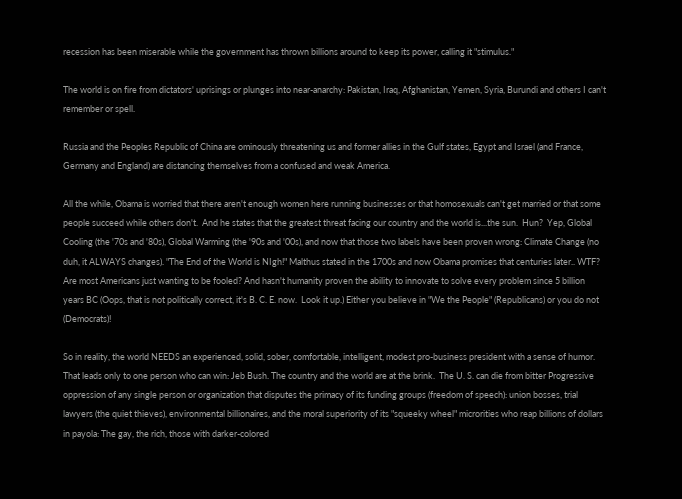recession has been miserable while the government has thrown billions around to keep its power, calling it "stimulus."

The world is on fire from dictators' uprisings or plunges into near-anarchy: Pakistan, Iraq, Afghanistan, Yemen, Syria, Burundi and others I can't remember or spell.

Russia and the Peoples Republic of China are ominously threatening us and former allies in the Gulf states, Egypt and Israel (and France, Germany and England) are distancing themselves from a confused and weak America.

All the while, Obama is worried that there aren't enough women here running businesses or that homosexuals can't get married or that some people succeed while others don't.  And he states that the greatest threat facing our country and the world is...the sun.  Hun?  Yep, Global Cooling (the '70s and '80s), Global Warming (the '90s and '00s), and now that those two labels have been proven wrong: Climate Change (no duh, it ALWAYS changes). "The End of the World is NIgh!" Malthus stated in the 1700s and now Obama promises that centuries later.. WTF?  Are most Americans just wanting to be fooled? And hasn't humanity proven the ability to innovate to solve every problem since 5 billion years BC (Oops, that is not politically correct, it's B. C. E. now.  Look it up.) Either you believe in "We the People" (Republicans) or you do not (Democrats)!

So in reality, the world NEEDS an experienced, solid, sober, comfortable, intelligent, modest pro-business president with a sense of humor. That leads only to one person who can win: Jeb Bush. The country and the world are at the brink.  The U. S. can die from bitter Progressive oppression of any single person or organization that disputes the primacy of its funding groups (freedom of speech): union bosses, trial lawyers (the quiet thieves), environmental billionaires, and the moral superiority of its "squeeky wheel" microrities who reap billions of dollars in payola: The gay, the rich, those with darker-colored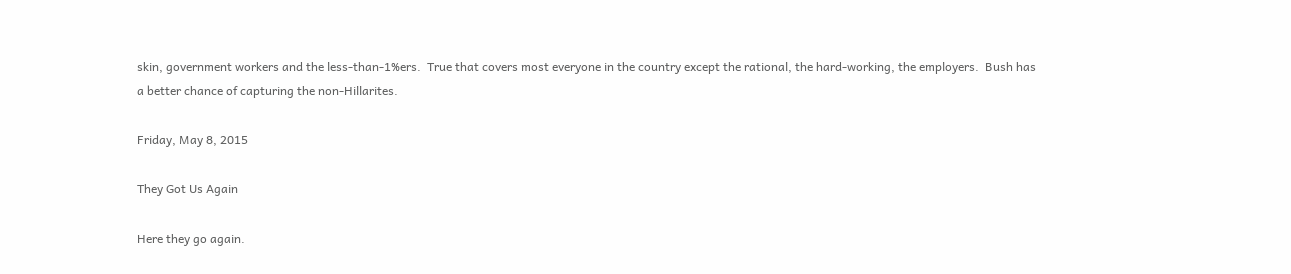skin, government workers and the less-than-1%ers.  True that covers most everyone in the country except the rational, the hard-working, the employers.  Bush has a better chance of capturing the non-Hillarites.

Friday, May 8, 2015

They Got Us Again

Here they go again.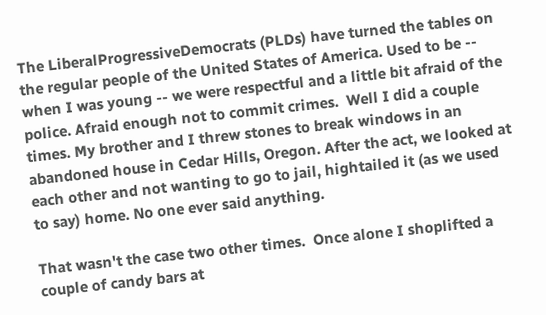The LiberalProgressiveDemocrats (PLDs) have turned the tables on the regular people of the United States of America. Used to be -- when I was young -- we were respectful and a little bit afraid of the police. Afraid enough not to commit crimes.  Well I did a couple times. My brother and I threw stones to break windows in an abandoned house in Cedar Hills, Oregon. After the act, we looked at each other and not wanting to go to jail, hightailed it (as we used to say) home. No one ever said anything.

That wasn't the case two other times.  Once alone I shoplifted a couple of candy bars at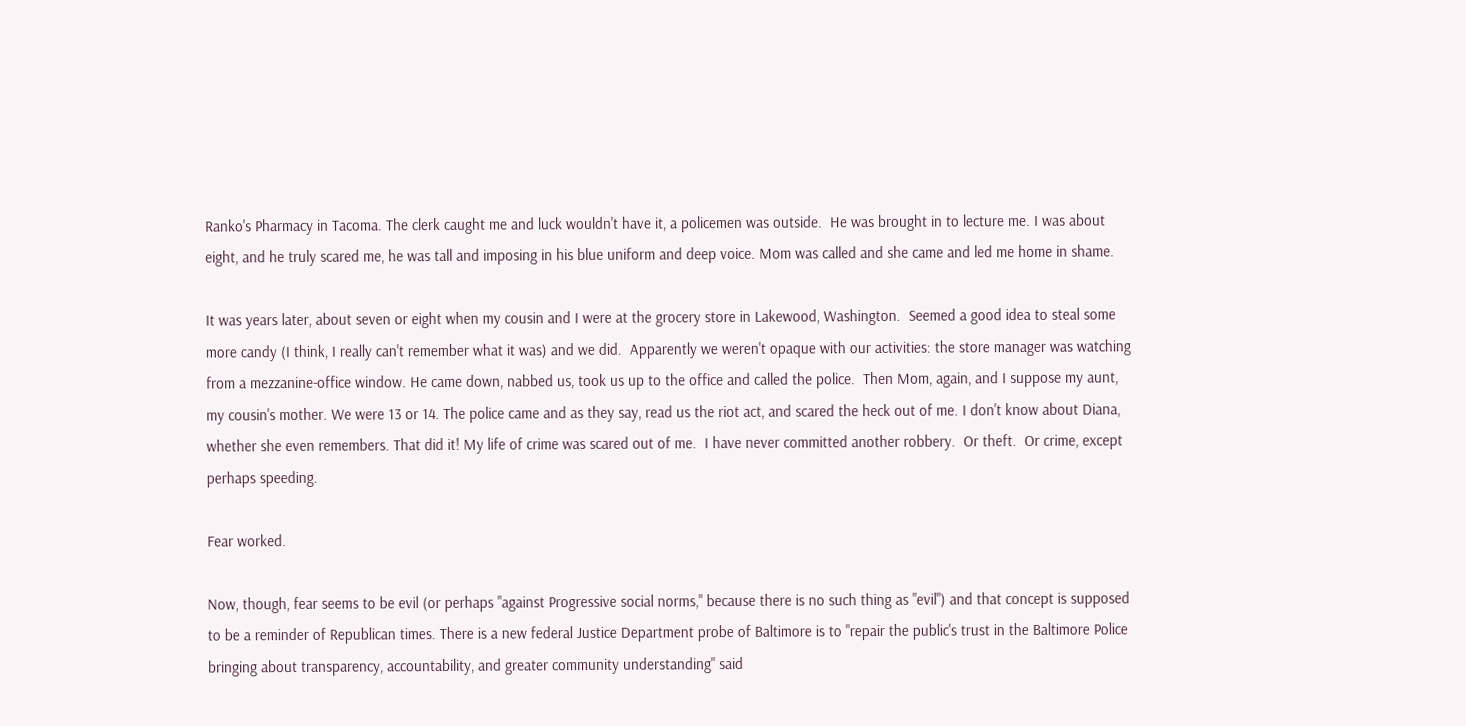Ranko's Pharmacy in Tacoma. The clerk caught me and luck wouldn't have it, a policemen was outside.  He was brought in to lecture me. I was about eight, and he truly scared me, he was tall and imposing in his blue uniform and deep voice. Mom was called and she came and led me home in shame.

It was years later, about seven or eight when my cousin and I were at the grocery store in Lakewood, Washington.  Seemed a good idea to steal some more candy (I think, I really can't remember what it was) and we did.  Apparently we weren't opaque with our activities: the store manager was watching from a mezzanine-office window. He came down, nabbed us, took us up to the office and called the police.  Then Mom, again, and I suppose my aunt, my cousin's mother. We were 13 or 14. The police came and as they say, read us the riot act, and scared the heck out of me. I don't know about Diana, whether she even remembers. That did it! My life of crime was scared out of me.  I have never committed another robbery.  Or theft.  Or crime, except perhaps speeding.

Fear worked.

Now, though, fear seems to be evil (or perhaps "against Progressive social norms," because there is no such thing as "evil") and that concept is supposed to be a reminder of Republican times. There is a new federal Justice Department probe of Baltimore is to "repair the public's trust in the Baltimore Police bringing about transparency, accountability, and greater community understanding" said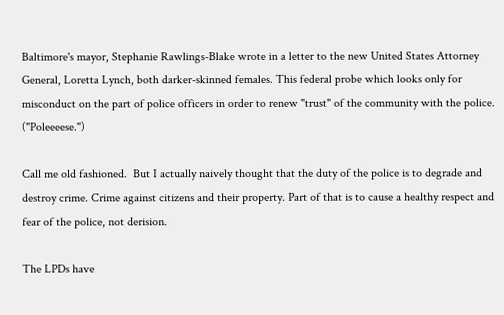Baltimore's mayor, Stephanie Rawlings-Blake wrote in a letter to the new United States Attorney General, Loretta Lynch, both darker-skinned females. This federal probe which looks only for misconduct on the part of police officers in order to renew "trust" of the community with the police. ("Poleeeese.")

Call me old fashioned.  But I actually naively thought that the duty of the police is to degrade and destroy crime. Crime against citizens and their property. Part of that is to cause a healthy respect and fear of the police, not derision.

The LPDs have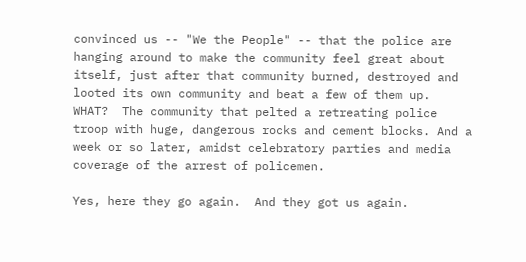convinced us -- "We the People" -- that the police are hanging around to make the community feel great about itself, just after that community burned, destroyed and looted its own community and beat a few of them up.  WHAT?  The community that pelted a retreating police troop with huge, dangerous rocks and cement blocks. And a week or so later, amidst celebratory parties and media coverage of the arrest of policemen.

Yes, here they go again.  And they got us again.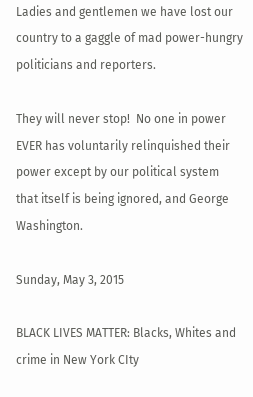Ladies and gentlemen we have lost our country to a gaggle of mad power-hungry politicians and reporters.

They will never stop!  No one in power EVER has voluntarily relinquished their power except by our political system that itself is being ignored, and George Washington.

Sunday, May 3, 2015

BLACK LIVES MATTER: Blacks, Whites and crime in New York CIty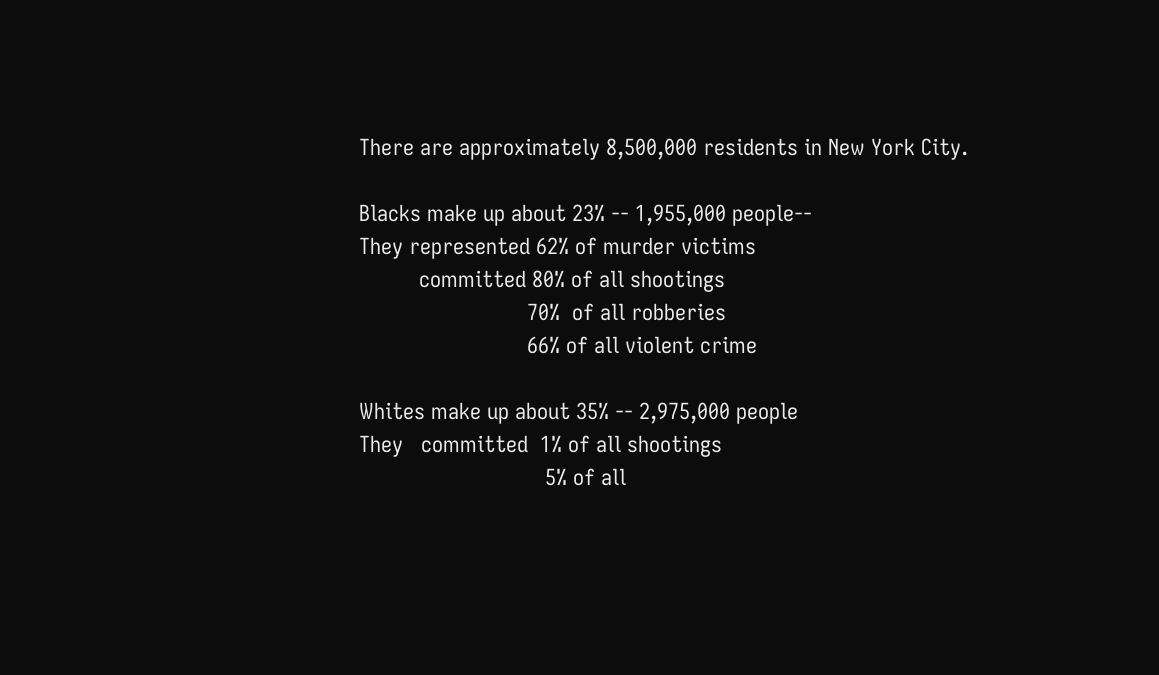There are approximately 8,500,000 residents in New York City.

Blacks make up about 23% -- 1,955,000 people--
They represented 62% of murder victims
          committed 80% of all shootings
                            70%  of all robberies
                            66% of all violent crime

Whites make up about 35% -- 2,975,000 people
They   committed  1% of all shootings
                               5% of all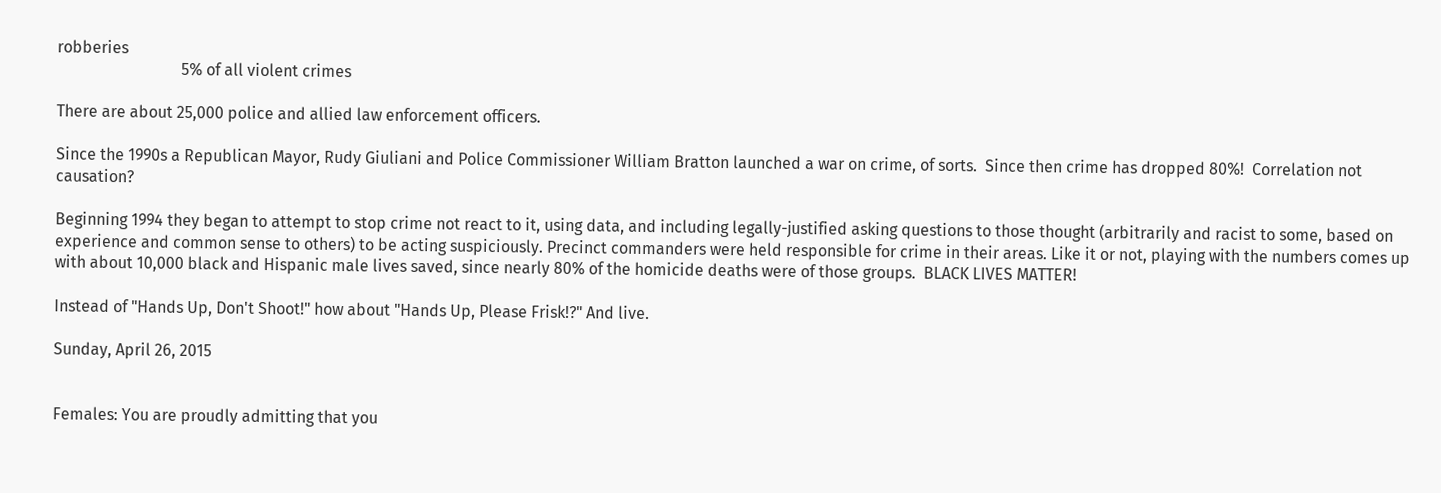robberies
                               5% of all violent crimes

There are about 25,000 police and allied law enforcement officers.

Since the 1990s a Republican Mayor, Rudy Giuliani and Police Commissioner William Bratton launched a war on crime, of sorts.  Since then crime has dropped 80%!  Correlation not causation?

Beginning 1994 they began to attempt to stop crime not react to it, using data, and including legally-justified asking questions to those thought (arbitrarily and racist to some, based on experience and common sense to others) to be acting suspiciously. Precinct commanders were held responsible for crime in their areas. Like it or not, playing with the numbers comes up with about 10,000 black and Hispanic male lives saved, since nearly 80% of the homicide deaths were of those groups.  BLACK LIVES MATTER!

Instead of "Hands Up, Don't Shoot!" how about "Hands Up, Please Frisk!?" And live.

Sunday, April 26, 2015


Females: You are proudly admitting that you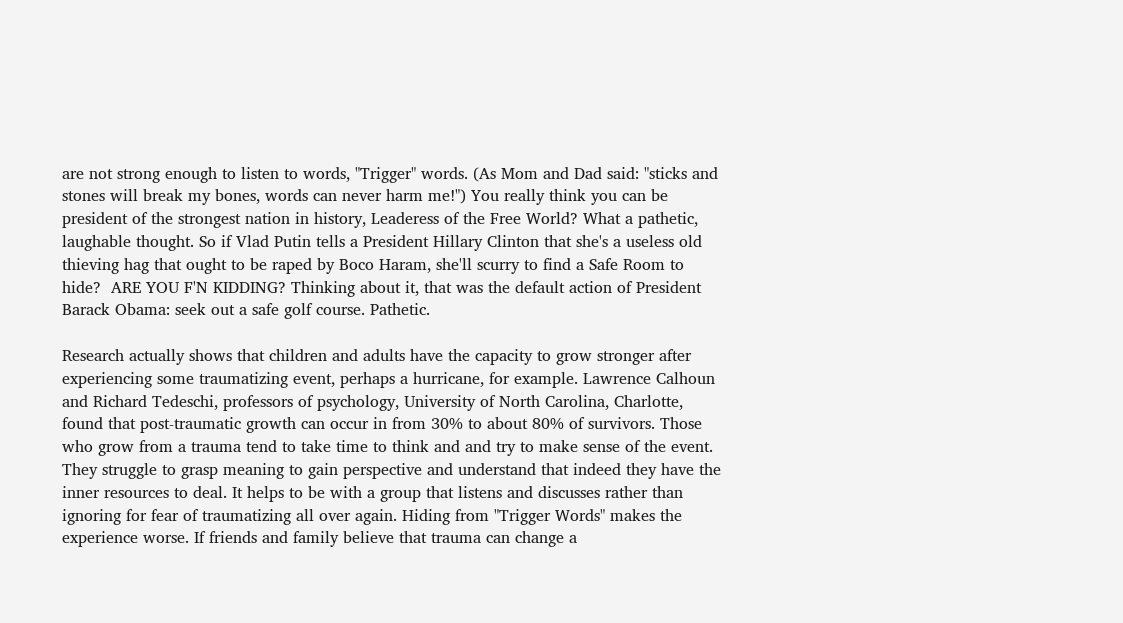are not strong enough to listen to words, "Trigger" words. (As Mom and Dad said: "sticks and stones will break my bones, words can never harm me!") You really think you can be president of the strongest nation in history, Leaderess of the Free World? What a pathetic, laughable thought. So if Vlad Putin tells a President Hillary Clinton that she's a useless old thieving hag that ought to be raped by Boco Haram, she'll scurry to find a Safe Room to hide?  ARE YOU F'N KIDDING? Thinking about it, that was the default action of President Barack Obama: seek out a safe golf course. Pathetic.

Research actually shows that children and adults have the capacity to grow stronger after experiencing some traumatizing event, perhaps a hurricane, for example. Lawrence Calhoun and Richard Tedeschi, professors of psychology, University of North Carolina, Charlotte, found that post-traumatic growth can occur in from 30% to about 80% of survivors. Those who grow from a trauma tend to take time to think and and try to make sense of the event. They struggle to grasp meaning to gain perspective and understand that indeed they have the inner resources to deal. It helps to be with a group that listens and discusses rather than ignoring for fear of traumatizing all over again. Hiding from "Trigger Words" makes the experience worse. If friends and family believe that trauma can change a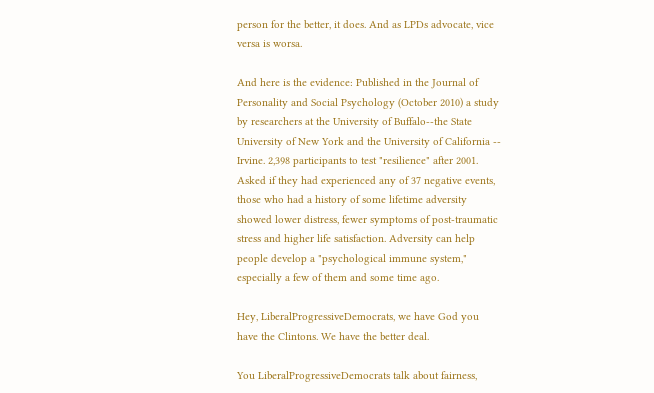person for the better, it does. And as LPDs advocate, vice versa is worsa.

And here is the evidence: Published in the Journal of Personality and Social Psychology (October 2010) a study by researchers at the University of Buffalo--the State University of New York and the University of California -- Irvine. 2,398 participants to test "resilience" after 2001. Asked if they had experienced any of 37 negative events, those who had a history of some lifetime adversity showed lower distress, fewer symptoms of post-traumatic stress and higher life satisfaction. Adversity can help people develop a "psychological immune system," especially a few of them and some time ago.

Hey, LiberalProgressiveDemocrats, we have God you have the Clintons. We have the better deal.

You LiberalProgressiveDemocrats talk about fairness,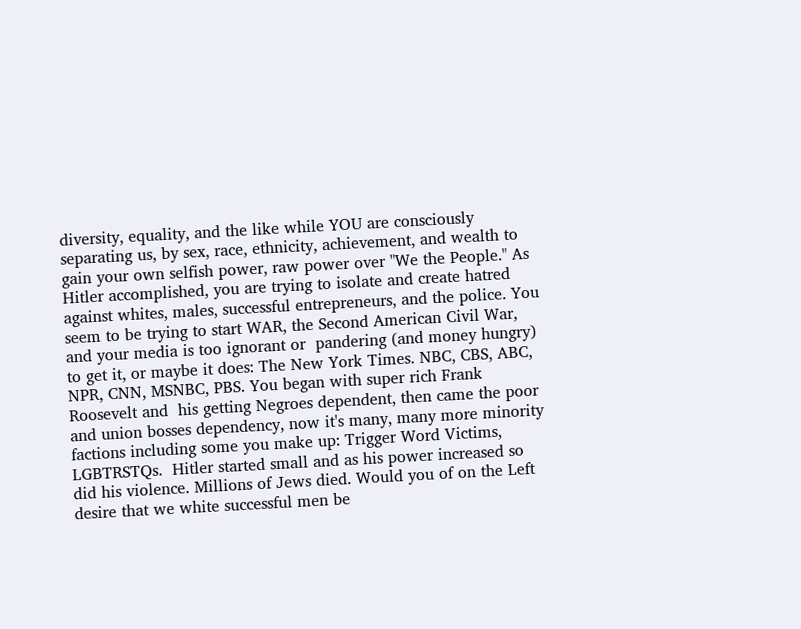diversity, equality, and the like while YOU are consciously separating us, by sex, race, ethnicity, achievement, and wealth to gain your own selfish power, raw power over "We the People." As Hitler accomplished, you are trying to isolate and create hatred against whites, males, successful entrepreneurs, and the police. You seem to be trying to start WAR, the Second American Civil War, and your media is too ignorant or  pandering (and money hungry) to get it, or maybe it does: The New York Times. NBC, CBS, ABC, NPR, CNN, MSNBC, PBS. You began with super rich Frank Roosevelt and  his getting Negroes dependent, then came the poor and union bosses dependency, now it's many, many more minority factions including some you make up: Trigger Word Victims, LGBTRSTQs.  Hitler started small and as his power increased so did his violence. Millions of Jews died. Would you of on the Left desire that we white successful men be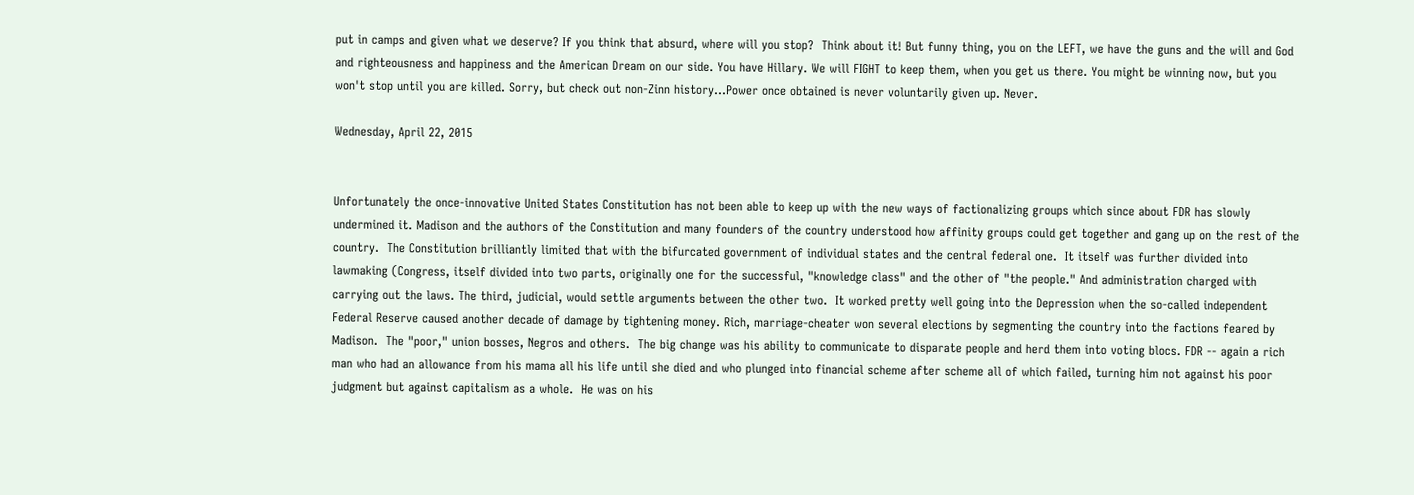put in camps and given what we deserve? If you think that absurd, where will you stop?  Think about it! But funny thing, you on the LEFT, we have the guns and the will and God and righteousness and happiness and the American Dream on our side. You have Hillary. We will FIGHT to keep them, when you get us there. You might be winning now, but you won't stop until you are killed. Sorry, but check out non-Zinn history...Power once obtained is never voluntarily given up. Never.

Wednesday, April 22, 2015


Unfortunately the once-innovative United States Constitution has not been able to keep up with the new ways of factionalizing groups which since about FDR has slowly undermined it. Madison and the authors of the Constitution and many founders of the country understood how affinity groups could get together and gang up on the rest of the country.  The Constitution brilliantly limited that with the bifurcated government of individual states and the central federal one.  It itself was further divided into lawmaking (Congress, itself divided into two parts, originally one for the successful, "knowledge class" and the other of "the people." And administration charged with carrying out the laws. The third, judicial, would settle arguments between the other two.  It worked pretty well going into the Depression when the so-called independent Federal Reserve caused another decade of damage by tightening money. Rich, marriage-cheater won several elections by segmenting the country into the factions feared by Madison.  The "poor," union bosses, Negros and others.  The big change was his ability to communicate to disparate people and herd them into voting blocs. FDR -- again a rich man who had an allowance from his mama all his life until she died and who plunged into financial scheme after scheme all of which failed, turning him not against his poor judgment but against capitalism as a whole.  He was on his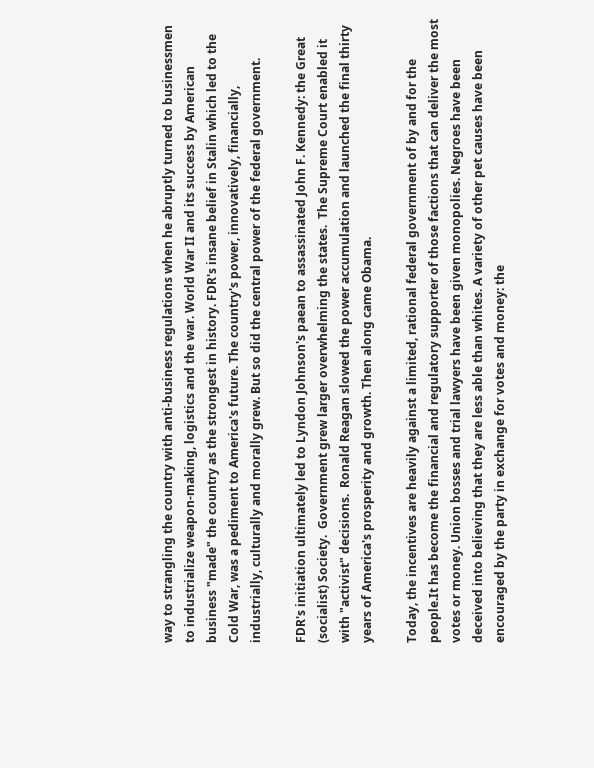way to strangling the country with anti-business regulations when he abruptly turned to businessmen to industrialize weapon-making, logistics and the war. World War II and its success by American business "made" the country as the strongest in history. FDR's insane belief in Stalin which led to the Cold War, was a pediment to America's future. The country's power, innovatively, financially, industrially, culturally and morally grew. But so did the central power of the federal government.

FDR's initiation ultimately led to Lyndon Johnson's paean to assassinated John F. Kennedy: the Great (socialist) Society.  Government grew larger overwhelming the states.  The Supreme Court enabled it with "activist" decisions.  Ronald Reagan slowed the power accumulation and launched the final thirty years of America's prosperity and growth. Then along came Obama.

Today, the incentives are heavily against a limited, rational federal government of by and for the people.It has become the financial and regulatory supporter of those factions that can deliver the most votes or money. Union bosses and trial lawyers have been given monopolies. Negroes have been deceived into believing that they are less able than whites. A variety of other pet causes have been encouraged by the party in exchange for votes and money: the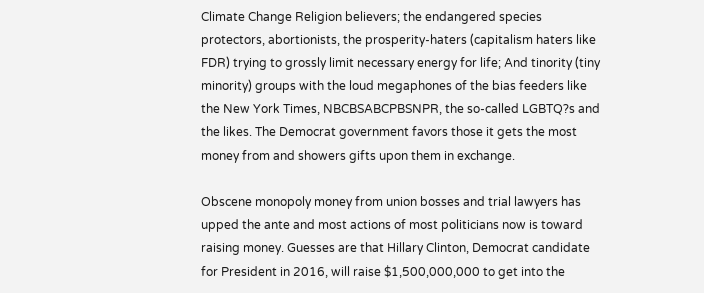Climate Change Religion believers; the endangered species protectors, abortionists, the prosperity-haters (capitalism haters like FDR) trying to grossly limit necessary energy for life; And tinority (tiny minority) groups with the loud megaphones of the bias feeders like the New York Times, NBCBSABCPBSNPR, the so-called LGBTQ?s and the likes. The Democrat government favors those it gets the most money from and showers gifts upon them in exchange.

Obscene monopoly money from union bosses and trial lawyers has upped the ante and most actions of most politicians now is toward raising money. Guesses are that Hillary Clinton, Democrat candidate for President in 2016, will raise $1,500,000,000 to get into the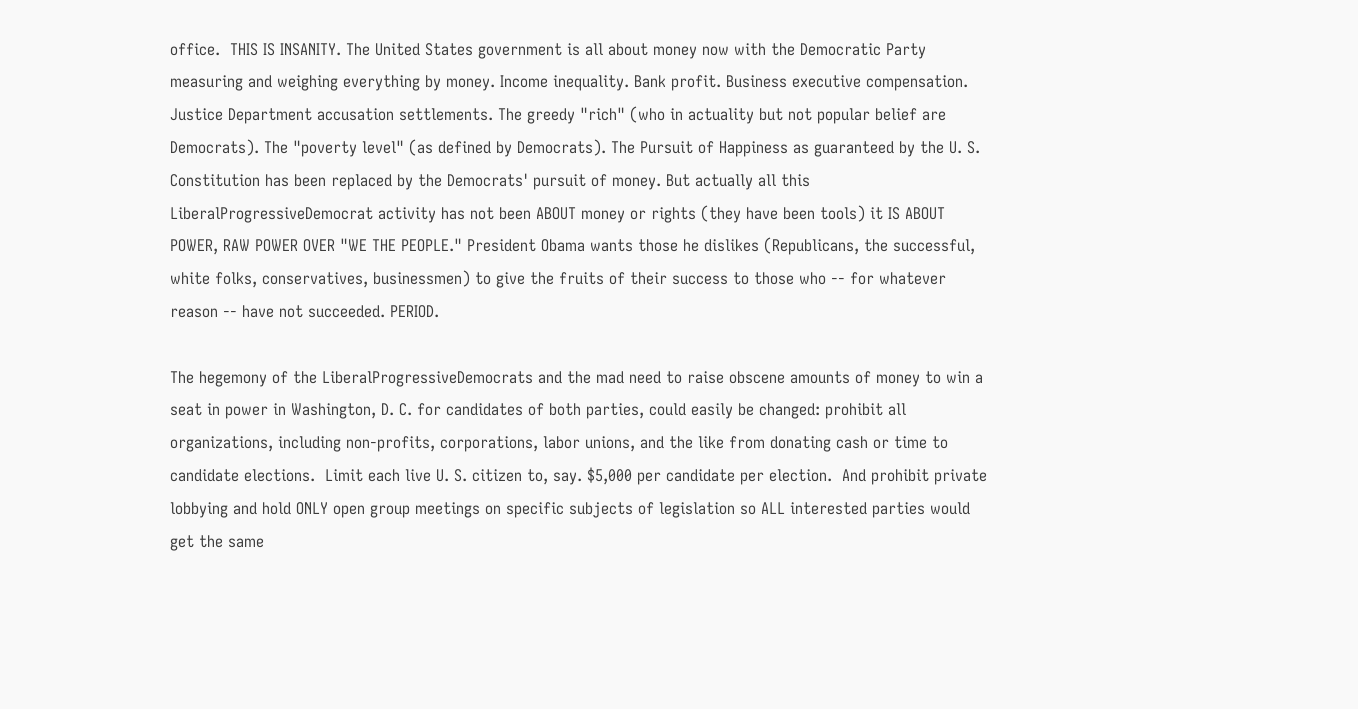office.  THIS IS INSANITY. The United States government is all about money now with the Democratic Party measuring and weighing everything by money. Income inequality. Bank profit. Business executive compensation. Justice Department accusation settlements. The greedy "rich" (who in actuality but not popular belief are Democrats). The "poverty level" (as defined by Democrats). The Pursuit of Happiness as guaranteed by the U. S. Constitution has been replaced by the Democrats' pursuit of money. But actually all this LiberalProgressiveDemocrat activity has not been ABOUT money or rights (they have been tools) it IS ABOUT POWER, RAW POWER OVER "WE THE PEOPLE." President Obama wants those he dislikes (Republicans, the successful, white folks, conservatives, businessmen) to give the fruits of their success to those who -- for whatever reason -- have not succeeded. PERIOD.

The hegemony of the LiberalProgressiveDemocrats and the mad need to raise obscene amounts of money to win a seat in power in Washington, D. C. for candidates of both parties, could easily be changed: prohibit all organizations, including non-profits, corporations, labor unions, and the like from donating cash or time to candidate elections.  Limit each live U. S. citizen to, say. $5,000 per candidate per election.  And prohibit private lobbying and hold ONLY open group meetings on specific subjects of legislation so ALL interested parties would get the same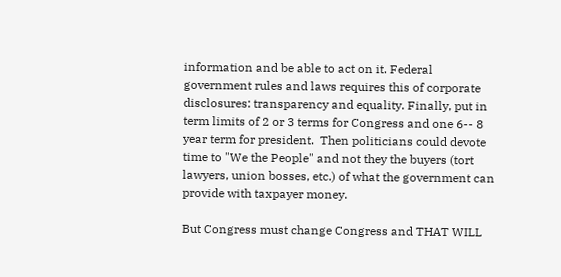information and be able to act on it. Federal government rules and laws requires this of corporate disclosures: transparency and equality. Finally, put in term limits of 2 or 3 terms for Congress and one 6-- 8 year term for president.  Then politicians could devote time to "We the People" and not they the buyers (tort lawyers, union bosses, etc.) of what the government can provide with taxpayer money.

But Congress must change Congress and THAT WILL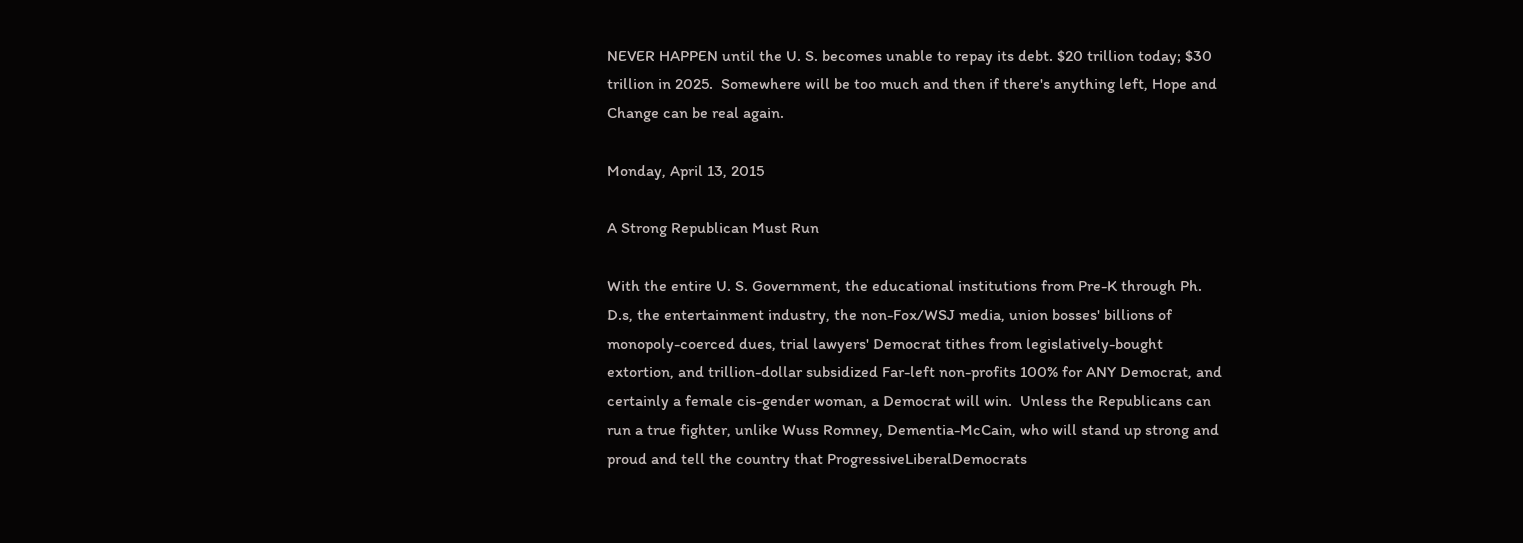NEVER HAPPEN until the U. S. becomes unable to repay its debt. $20 trillion today; $30 trillion in 2025.  Somewhere will be too much and then if there's anything left, Hope and Change can be real again.

Monday, April 13, 2015

A Strong Republican Must Run

With the entire U. S. Government, the educational institutions from Pre-K through Ph. D.s, the entertainment industry, the non-Fox/WSJ media, union bosses' billions of monopoly-coerced dues, trial lawyers' Democrat tithes from legislatively-bought extortion, and trillion-dollar subsidized Far-left non-profits 100% for ANY Democrat, and certainly a female cis-gender woman, a Democrat will win.  Unless the Republicans can run a true fighter, unlike Wuss Romney, Dementia-McCain, who will stand up strong and proud and tell the country that ProgressiveLiberalDemocrats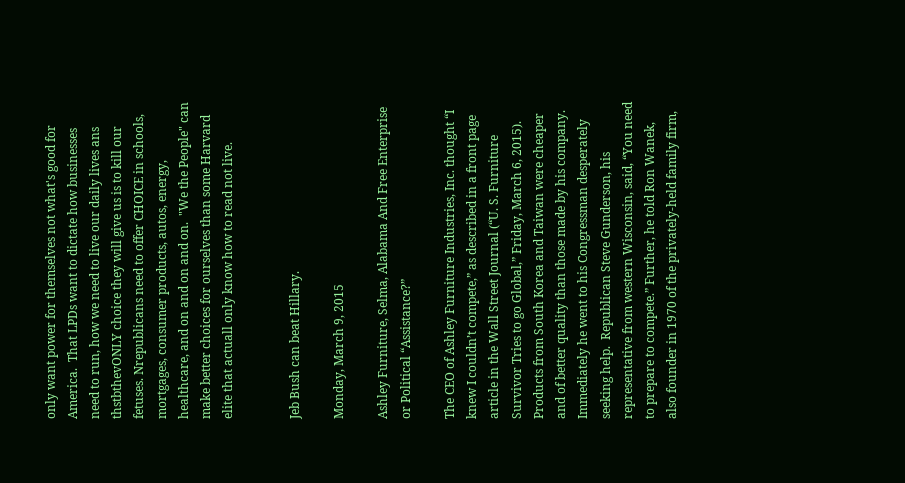only want power for themselves not what's good for America.  That LPDs want to dictate how businesses need to run, how we need to live our daily lives ans thstbthevONLY choice they will give us is to kill our fetuses. Nrepublicans need to offer CHOICE in schools, mortgages, consumer products, autos, energy, healthcare, and on and on and on.  "We the People" can make better choices for ourselves than some Harvard elite that actuall only know how to read not live.


Jeb Bush can beat Hillary.

Monday, March 9, 2015

Ashley Furniture, Selma, Alabama And Free Enterprise or Political “Assistance?”

The CEO of Ashley Furniture Industries, Inc. thought “I knew I couldn’t compete,” as described in a front page article in the Wall Street Journal (“U. S. Furniture Survivor Tries to go Global,” Friday, March 6, 2015). Products from South Korea and Taiwan were cheaper and of better quality than those made by his company. Immediately he went to his Congressman desperately seeking help.  Republican Steve Gunderson, his representative from western Wisconsin, said, “You need to prepare to compete.” Further, he told Ron Wanek, also founder in 1970 of the privately-held family firm,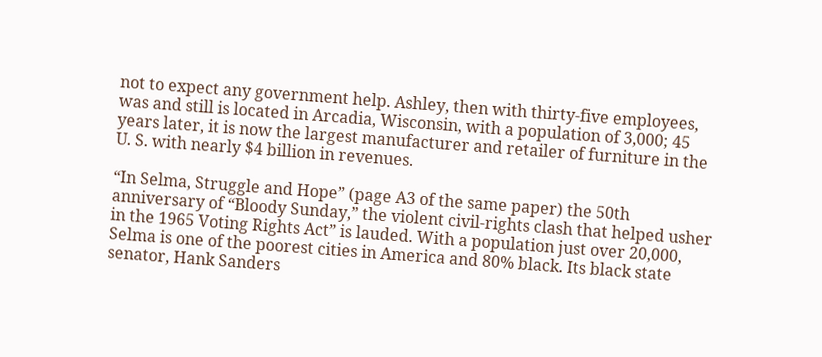not to expect any government help. Ashley, then with thirty-five employees, was and still is located in Arcadia, Wisconsin, with a population of 3,000; 45 years later, it is now the largest manufacturer and retailer of furniture in the U. S. with nearly $4 billion in revenues.

“In Selma, Struggle and Hope” (page A3 of the same paper) the 50th anniversary of “Bloody Sunday,” the violent civil-rights clash that helped usher in the 1965 Voting Rights Act” is lauded. With a population just over 20,000, Selma is one of the poorest cities in America and 80% black. Its black state senator, Hank Sanders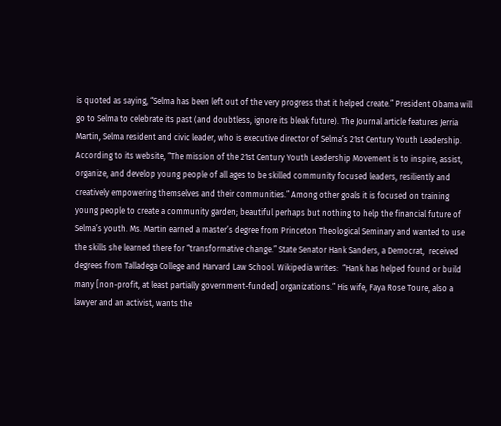is quoted as saying, “Selma has been left out of the very progress that it helped create.” President Obama will go to Selma to celebrate its past (and doubtless, ignore its bleak future). The Journal article features Jerria Martin, Selma resident and civic leader, who is executive director of Selma’s 21st Century Youth Leadership. According to its website, “The mission of the 21st Century Youth Leadership Movement is to inspire, assist, organize, and develop young people of all ages to be skilled community focused leaders, resiliently and creatively empowering themselves and their communities.” Among other goals it is focused on training young people to create a community garden; beautiful perhaps but nothing to help the financial future of Selma’s youth. Ms. Martin earned a master’s degree from Princeton Theological Seminary and wanted to use the skills she learned there for “transformative change.” State Senator Hank Sanders, a Democrat,  received degrees from Talladega College and Harvard Law School. Wikipedia writes:  “Hank has helped found or build many [non-profit, at least partially government-funded] organizations.” His wife, Faya Rose Toure, also a lawyer and an activist, wants the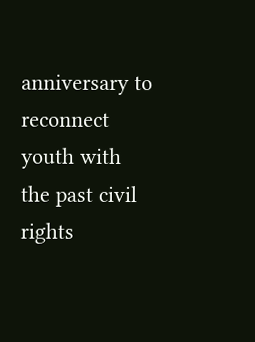anniversary to reconnect youth with the past civil rights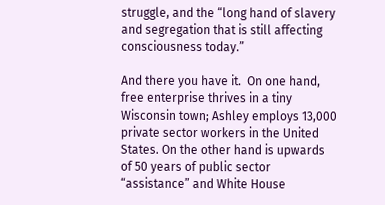struggle, and the “long hand of slavery and segregation that is still affecting consciousness today.”

And there you have it.  On one hand, free enterprise thrives in a tiny Wisconsin town; Ashley employs 13,000 private sector workers in the United States. On the other hand is upwards of 50 years of public sector “assistance” and White House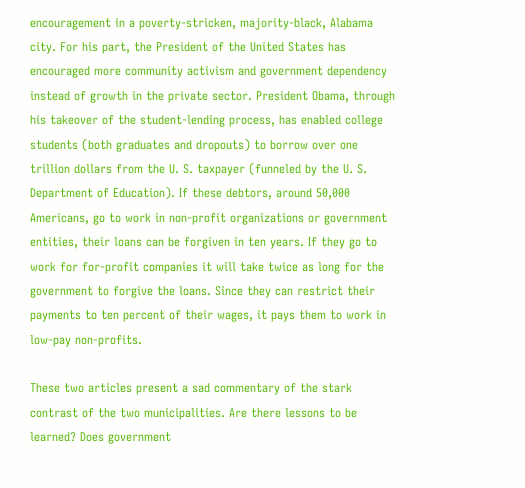encouragement in a poverty-stricken, majority-black, Alabama city. For his part, the President of the United States has encouraged more community activism and government dependency instead of growth in the private sector. President Obama, through his takeover of the student-lending process, has enabled college students (both graduates and dropouts) to borrow over one trillion dollars from the U. S. taxpayer (funneled by the U. S. Department of Education). If these debtors, around 50,000 Americans, go to work in non-profit organizations or government entities, their loans can be forgiven in ten years. If they go to work for for-profit companies it will take twice as long for the government to forgive the loans. Since they can restrict their payments to ten percent of their wages, it pays them to work in low-pay non-profits.

These two articles present a sad commentary of the stark contrast of the two municipalities. Are there lessons to be learned? Does government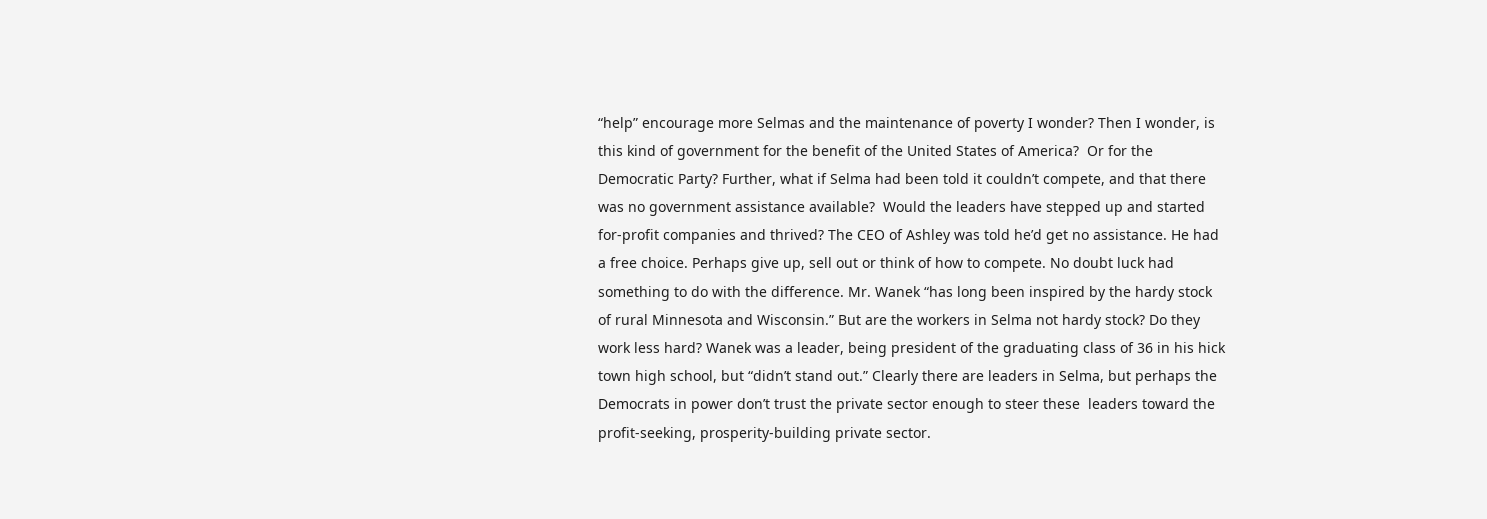“help” encourage more Selmas and the maintenance of poverty I wonder? Then I wonder, is this kind of government for the benefit of the United States of America?  Or for the Democratic Party? Further, what if Selma had been told it couldn’t compete, and that there was no government assistance available?  Would the leaders have stepped up and started for-profit companies and thrived? The CEO of Ashley was told he’d get no assistance. He had a free choice. Perhaps give up, sell out or think of how to compete. No doubt luck had something to do with the difference. Mr. Wanek “has long been inspired by the hardy stock of rural Minnesota and Wisconsin.” But are the workers in Selma not hardy stock? Do they work less hard? Wanek was a leader, being president of the graduating class of 36 in his hick town high school, but “didn’t stand out.” Clearly there are leaders in Selma, but perhaps the Democrats in power don’t trust the private sector enough to steer these  leaders toward the profit-seeking, prosperity-building private sector.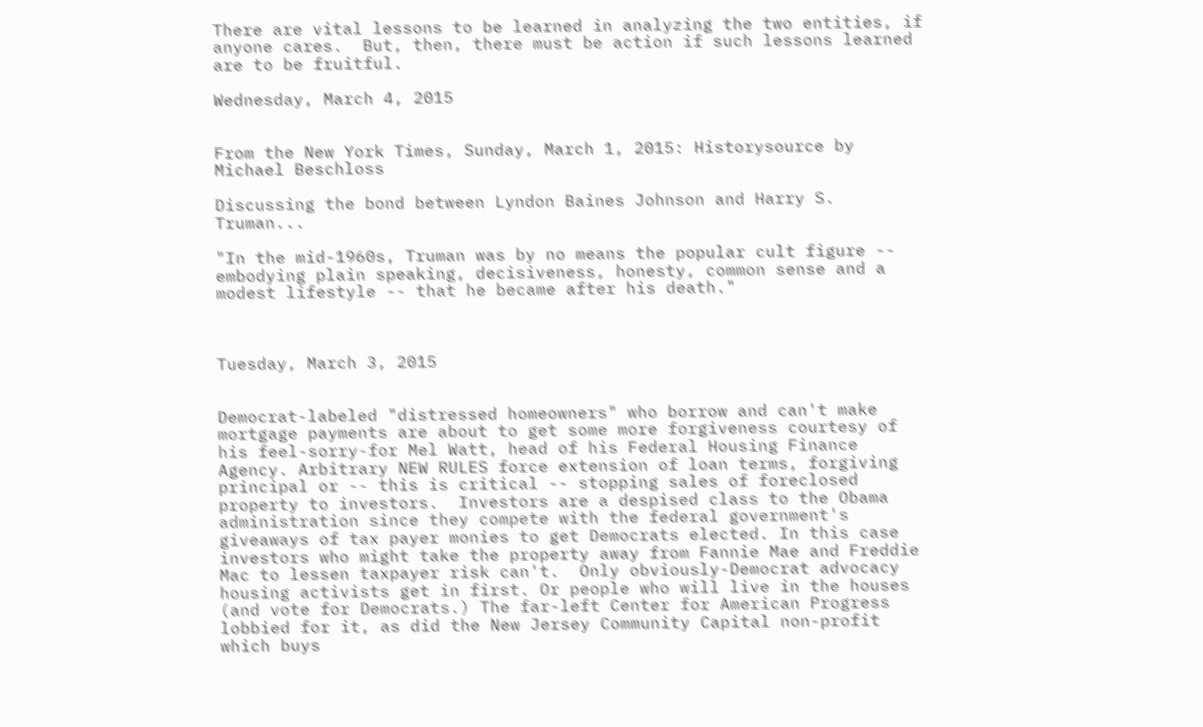There are vital lessons to be learned in analyzing the two entities, if anyone cares.  But, then, there must be action if such lessons learned are to be fruitful.

Wednesday, March 4, 2015


From the New York Times, Sunday, March 1, 2015: Historysource by Michael Beschloss

Discussing the bond between Lyndon Baines Johnson and Harry S. Truman...

"In the mid-1960s, Truman was by no means the popular cult figure -- embodying plain speaking, decisiveness, honesty, common sense and a modest lifestyle -- that he became after his death."



Tuesday, March 3, 2015


Democrat-labeled "distressed homeowners" who borrow and can't make mortgage payments are about to get some more forgiveness courtesy of his feel-sorry-for Mel Watt, head of his Federal Housing Finance Agency. Arbitrary NEW RULES force extension of loan terms, forgiving principal or -- this is critical -- stopping sales of foreclosed property to investors.  Investors are a despised class to the Obama administration since they compete with the federal government's giveaways of tax payer monies to get Democrats elected. In this case investors who might take the property away from Fannie Mae and Freddie Mac to lessen taxpayer risk can't.  Only obviously-Democrat advocacy housing activists get in first. Or people who will live in the houses (and vote for Democrats.) The far-left Center for American Progress lobbied for it, as did the New Jersey Community Capital non-profit which buys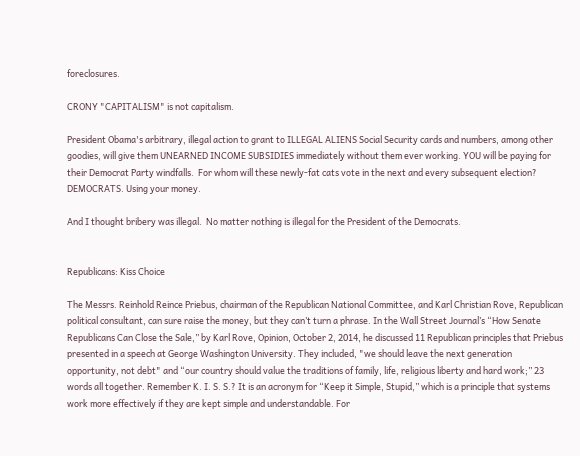foreclosures.

CRONY "CAPITALISM" is not capitalism.

President Obama's arbitrary, illegal action to grant to ILLEGAL ALIENS Social Security cards and numbers, among other goodies, will give them UNEARNED INCOME SUBSIDIES immediately without them ever working. YOU will be paying for their Democrat Party windfalls.  For whom will these newly-fat cats vote in the next and every subsequent election?  DEMOCRATS. Using your money.

And I thought bribery was illegal.  No matter nothing is illegal for the President of the Democrats.


Republicans: Kiss Choice

The Messrs. Reinhold Reince Priebus, chairman of the Republican National Committee, and Karl Christian Rove, Republican political consultant, can sure raise the money, but they can’t turn a phrase. In the Wall Street Journal’s “How Senate Republicans Can Close the Sale,” by Karl Rove, Opinion, October 2, 2014, he discussed 11 Republican principles that Priebus presented in a speech at George Washington University. They included, "we should leave the next generation opportunity, not debt" and “our country should value the traditions of family, life, religious liberty and hard work;” 23 words all together. Remember K. I. S. S.? It is an acronym for “Keep it Simple, Stupid,” which is a principle that systems work more effectively if they are kept simple and understandable. For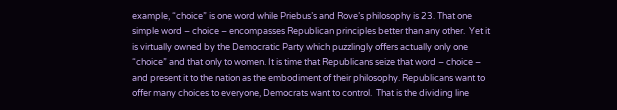example, “choice” is one word while Priebus’s and Rove’s philosophy is 23. That one simple word – choice – encompasses Republican principles better than any other.  Yet it is virtually owned by the Democratic Party which puzzlingly offers actually only one “choice” and that only to women. It is time that Republicans seize that word – choice – and present it to the nation as the embodiment of their philosophy. Republicans want to offer many choices to everyone, Democrats want to control.  That is the dividing line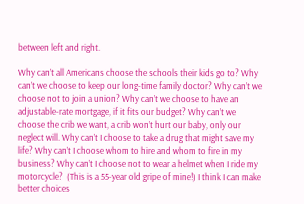between left and right.

Why can’t all Americans choose the schools their kids go to? Why can’t we choose to keep our long-time family doctor? Why can’t we choose not to join a union? Why can’t we choose to have an adjustable-rate mortgage, if it fits our budget? Why can’t we choose the crib we want, a crib won’t hurt our baby, only our neglect will. Why can’t I choose to take a drug that might save my life? Why can’t I choose whom to hire and whom to fire in my business? Why can’t I choose not to wear a helmet when I ride my motorcycle?  (This is a 55-year old gripe of mine!) I think I can make  better choices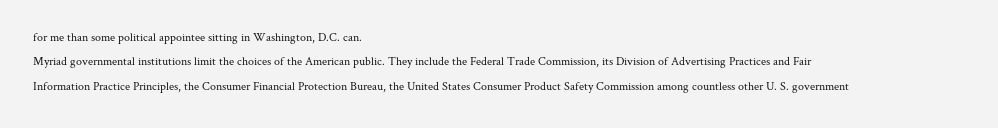for me than some political appointee sitting in Washington, D.C. can.
Myriad governmental institutions limit the choices of the American public. They include the Federal Trade Commission, its Division of Advertising Practices and Fair Information Practice Principles, the Consumer Financial Protection Bureau, the United States Consumer Product Safety Commission among countless other U. S. government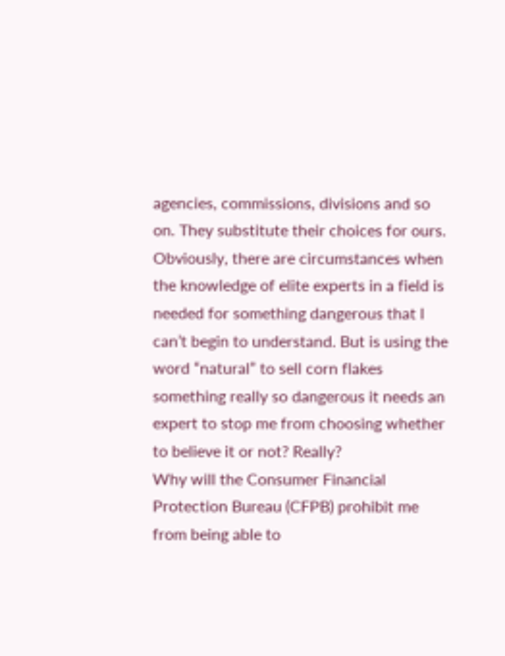agencies, commissions, divisions and so on. They substitute their choices for ours.
Obviously, there are circumstances when the knowledge of elite experts in a field is needed for something dangerous that I can’t begin to understand. But is using the word “natural” to sell corn flakes something really so dangerous it needs an expert to stop me from choosing whether to believe it or not? Really?
Why will the Consumer Financial Protection Bureau (CFPB) prohibit me from being able to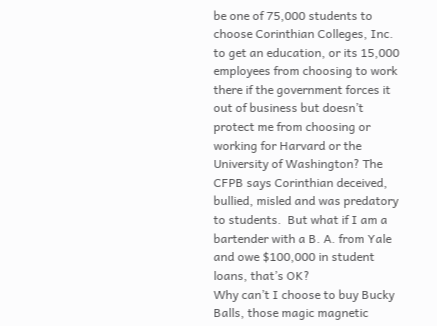be one of 75,000 students to choose Corinthian Colleges, Inc. to get an education, or its 15,000 employees from choosing to work there if the government forces it out of business but doesn’t protect me from choosing or working for Harvard or the University of Washington? The CFPB says Corinthian deceived, bullied, misled and was predatory to students.  But what if I am a bartender with a B. A. from Yale and owe $100,000 in student loans, that’s OK?
Why can’t I choose to buy Bucky Balls, those magic magnetic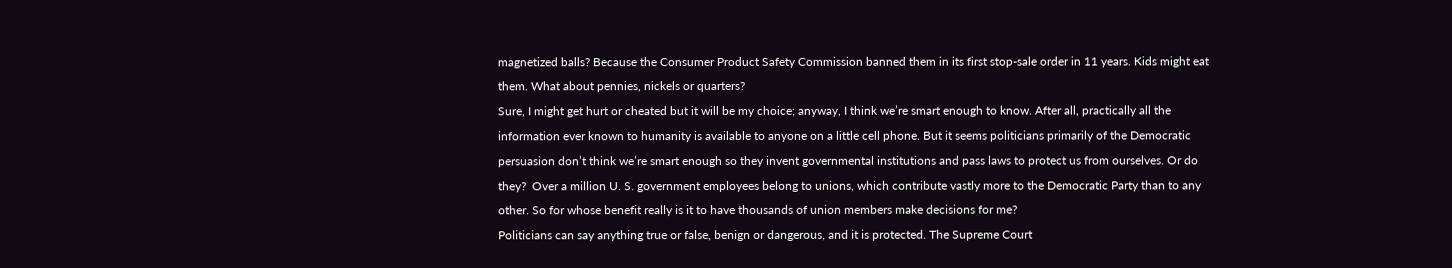magnetized balls? Because the Consumer Product Safety Commission banned them in its first stop-sale order in 11 years. Kids might eat them. What about pennies, nickels or quarters?
Sure, I might get hurt or cheated but it will be my choice; anyway, I think we’re smart enough to know. After all, practically all the information ever known to humanity is available to anyone on a little cell phone. But it seems politicians primarily of the Democratic persuasion don’t think we’re smart enough so they invent governmental institutions and pass laws to protect us from ourselves. Or do they?  Over a million U. S. government employees belong to unions, which contribute vastly more to the Democratic Party than to any other. So for whose benefit really is it to have thousands of union members make decisions for me?
Politicians can say anything true or false, benign or dangerous, and it is protected. The Supreme Court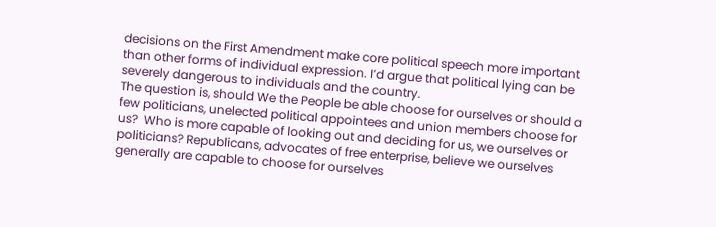decisions on the First Amendment make core political speech more important than other forms of individual expression. I’d argue that political lying can be severely dangerous to individuals and the country.
The question is, should We the People be able choose for ourselves or should a few politicians, unelected political appointees and union members choose for us?  Who is more capable of looking out and deciding for us, we ourselves or politicians? Republicans, advocates of free enterprise, believe we ourselves generally are capable to choose for ourselves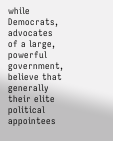while Democrats, advocates of a large, powerful government, believe that generally their elite political appointees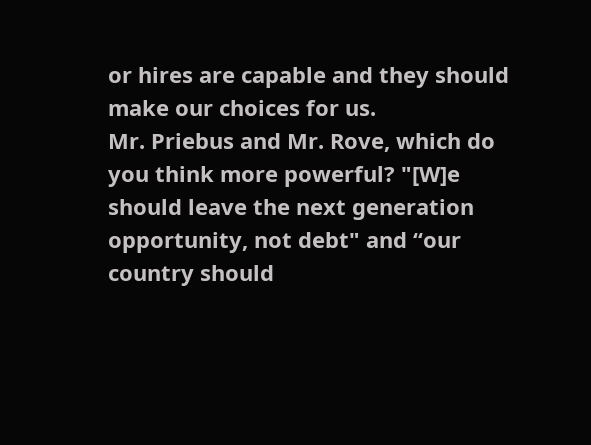or hires are capable and they should make our choices for us.
Mr. Priebus and Mr. Rove, which do you think more powerful? "[W]e should leave the next generation opportunity, not debt" and “our country should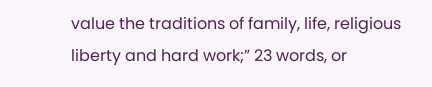value the traditions of family, life, religious liberty and hard work;” 23 words, or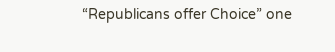“Republicans offer Choice” one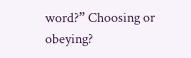word?” Choosing or obeying?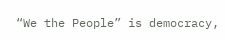“We the People” is democracy,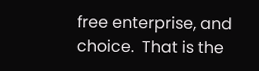free enterprise, and choice.  That is the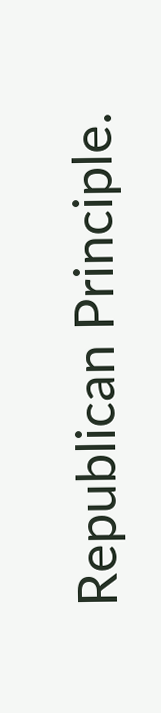Republican Principle.